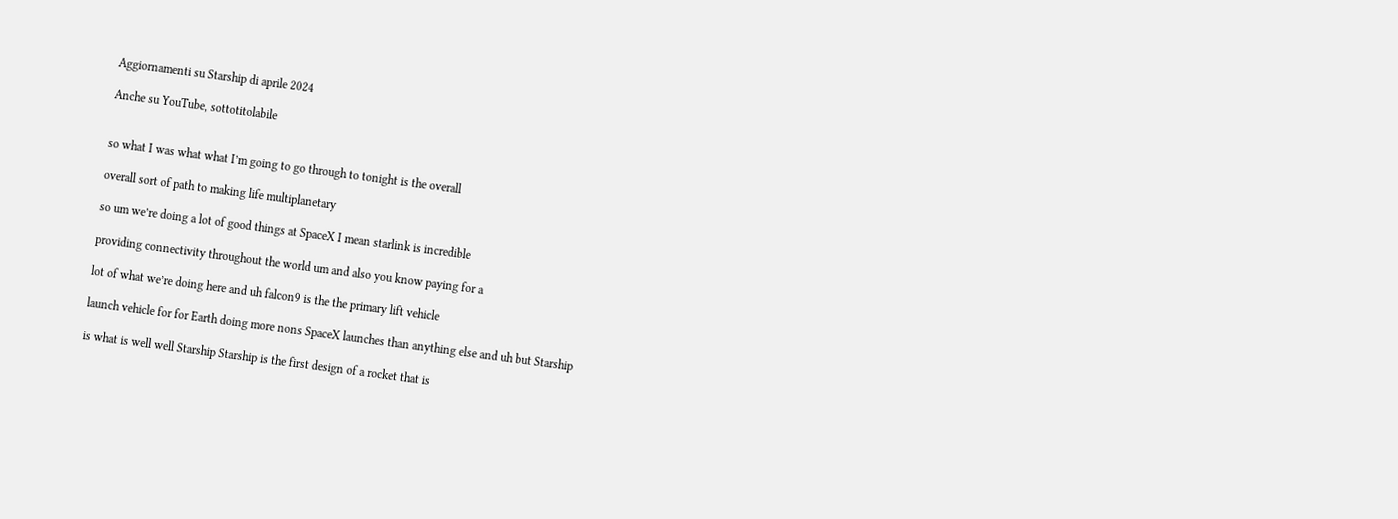Aggiornamenti su Starship di aprile 2024

Anche su YouTube, sottotitolabile


so what I was what what I’m going to go through to tonight is the overall

overall sort of path to making life multiplanetary

so um we’re doing a lot of good things at SpaceX I mean starlink is incredible

providing connectivity throughout the world um and also you know paying for a

lot of what we’re doing here and uh falcon9 is the the primary lift vehicle

launch vehicle for for Earth doing more nons SpaceX launches than anything else and uh but Starship

is what is well well Starship Starship is the first design of a rocket that is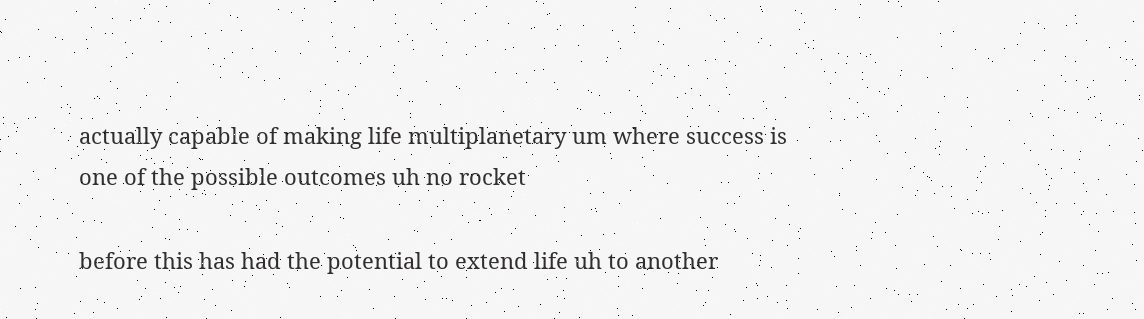actually capable of making life multiplanetary um where success is one of the possible outcomes uh no rocket

before this has had the potential to extend life uh to another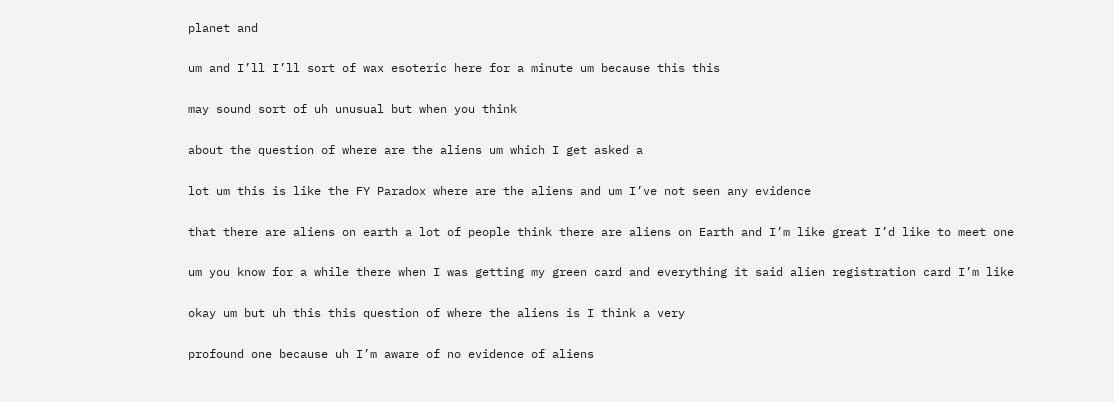planet and

um and I’ll I’ll sort of wax esoteric here for a minute um because this this

may sound sort of uh unusual but when you think

about the question of where are the aliens um which I get asked a

lot um this is like the FY Paradox where are the aliens and um I’ve not seen any evidence

that there are aliens on earth a lot of people think there are aliens on Earth and I’m like great I’d like to meet one

um you know for a while there when I was getting my green card and everything it said alien registration card I’m like

okay um but uh this this question of where the aliens is I think a very

profound one because uh I’m aware of no evidence of aliens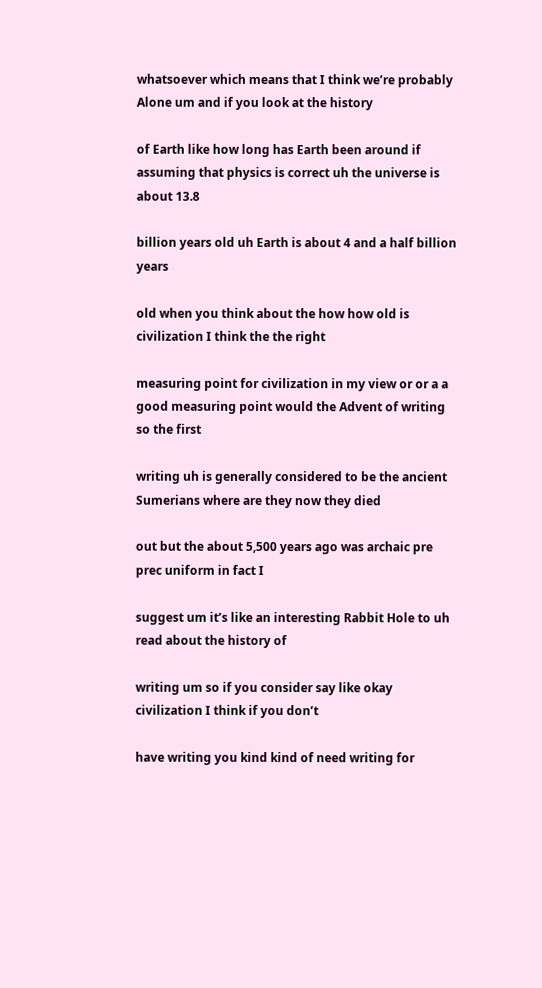whatsoever which means that I think we’re probably Alone um and if you look at the history

of Earth like how long has Earth been around if assuming that physics is correct uh the universe is about 13.8

billion years old uh Earth is about 4 and a half billion years

old when you think about the how how old is civilization I think the the right

measuring point for civilization in my view or or a a good measuring point would the Advent of writing so the first

writing uh is generally considered to be the ancient Sumerians where are they now they died

out but the about 5,500 years ago was archaic pre prec uniform in fact I

suggest um it’s like an interesting Rabbit Hole to uh read about the history of

writing um so if you consider say like okay civilization I think if you don’t

have writing you kind kind of need writing for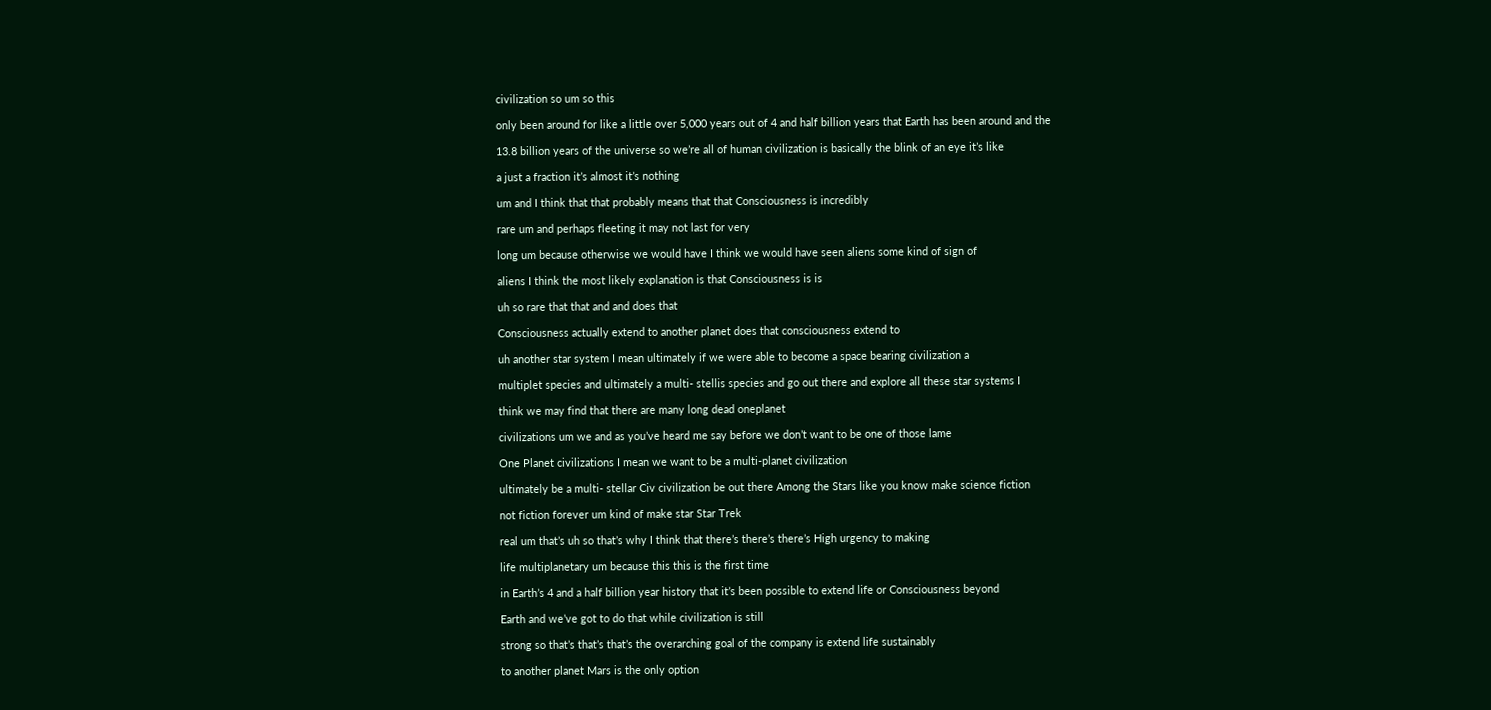civilization so um so this

only been around for like a little over 5,000 years out of 4 and half billion years that Earth has been around and the

13.8 billion years of the universe so we’re all of human civilization is basically the blink of an eye it’s like

a just a fraction it’s almost it’s nothing

um and I think that that probably means that that Consciousness is incredibly

rare um and perhaps fleeting it may not last for very

long um because otherwise we would have I think we would have seen aliens some kind of sign of

aliens I think the most likely explanation is that Consciousness is is

uh so rare that that and and does that

Consciousness actually extend to another planet does that consciousness extend to

uh another star system I mean ultimately if we were able to become a space bearing civilization a

multiplet species and ultimately a multi- stellis species and go out there and explore all these star systems I

think we may find that there are many long dead oneplanet

civilizations um we and as you’ve heard me say before we don’t want to be one of those lame

One Planet civilizations I mean we want to be a multi-planet civilization

ultimately be a multi- stellar Civ civilization be out there Among the Stars like you know make science fiction

not fiction forever um kind of make star Star Trek

real um that’s uh so that’s why I think that there’s there’s there’s High urgency to making

life multiplanetary um because this this is the first time

in Earth’s 4 and a half billion year history that it’s been possible to extend life or Consciousness beyond

Earth and we’ve got to do that while civilization is still

strong so that’s that’s that’s the overarching goal of the company is extend life sustainably

to another planet Mars is the only option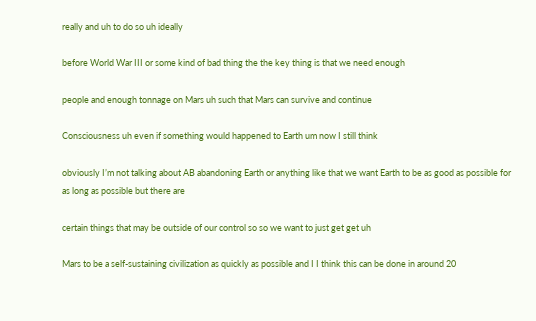really and uh to do so uh ideally

before World War III or some kind of bad thing the the key thing is that we need enough

people and enough tonnage on Mars uh such that Mars can survive and continue

Consciousness uh even if something would happened to Earth um now I still think

obviously I’m not talking about AB abandoning Earth or anything like that we want Earth to be as good as possible for as long as possible but there are

certain things that may be outside of our control so so we want to just get get uh

Mars to be a self-sustaining civilization as quickly as possible and I I think this can be done in around 20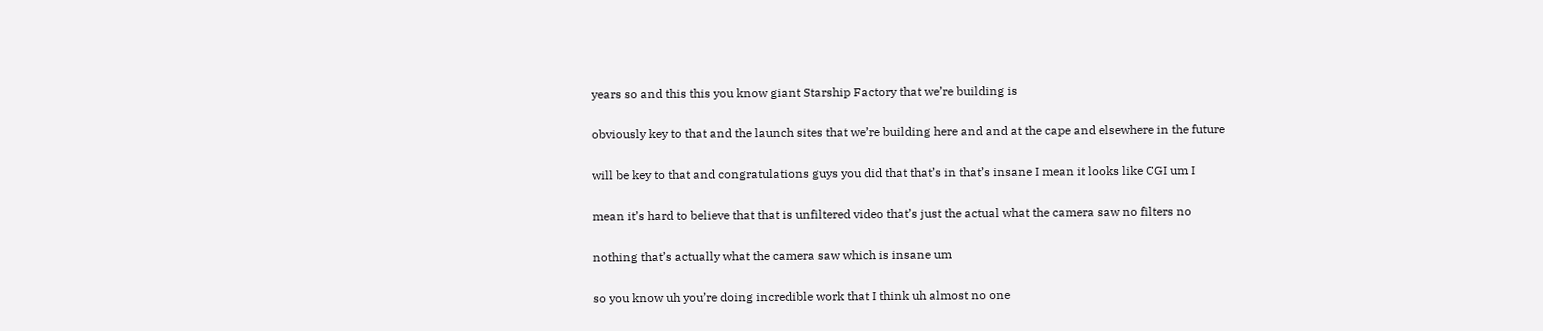years so and this this you know giant Starship Factory that we’re building is

obviously key to that and the launch sites that we’re building here and and at the cape and elsewhere in the future

will be key to that and congratulations guys you did that that’s in that’s insane I mean it looks like CGI um I

mean it’s hard to believe that that is unfiltered video that’s just the actual what the camera saw no filters no

nothing that’s actually what the camera saw which is insane um

so you know uh you’re doing incredible work that I think uh almost no one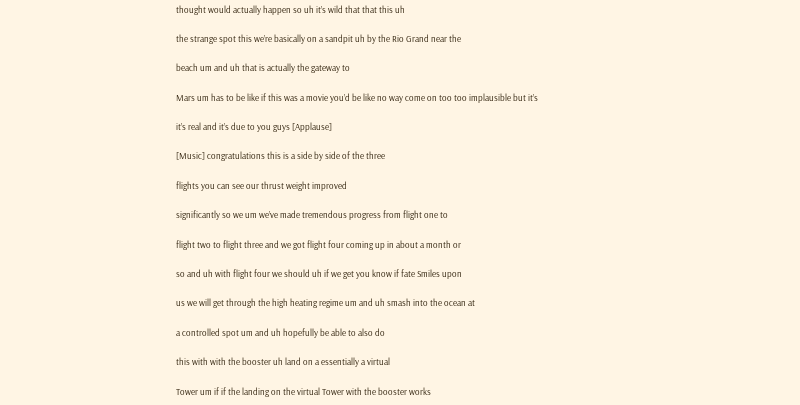thought would actually happen so uh it’s wild that that this uh

the strange spot this we’re basically on a sandpit uh by the Rio Grand near the

beach um and uh that is actually the gateway to

Mars um has to be like if this was a movie you’d be like no way come on too too implausible but it’s

it’s real and it’s due to you guys [Applause]

[Music] congratulations this is a side by side of the three

flights you can see our thrust weight improved

significantly so we um we’ve made tremendous progress from flight one to

flight two to flight three and we got flight four coming up in about a month or

so and uh with flight four we should uh if we get you know if fate Smiles upon

us we will get through the high heating regime um and uh smash into the ocean at

a controlled spot um and uh hopefully be able to also do

this with with the booster uh land on a essentially a virtual

Tower um if if the landing on the virtual Tower with the booster works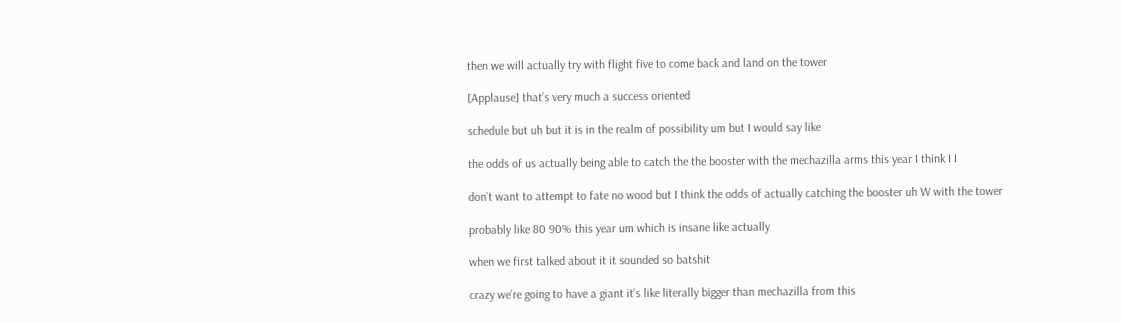then we will actually try with flight five to come back and land on the tower

[Applause] that’s very much a success oriented

schedule but uh but it is in the realm of possibility um but I would say like

the odds of us actually being able to catch the the booster with the mechazilla arms this year I think I I

don’t want to attempt to fate no wood but I think the odds of actually catching the booster uh W with the tower

probably like 80 90% this year um which is insane like actually

when we first talked about it it sounded so batshit

crazy we’re going to have a giant it’s like literally bigger than mechazilla from this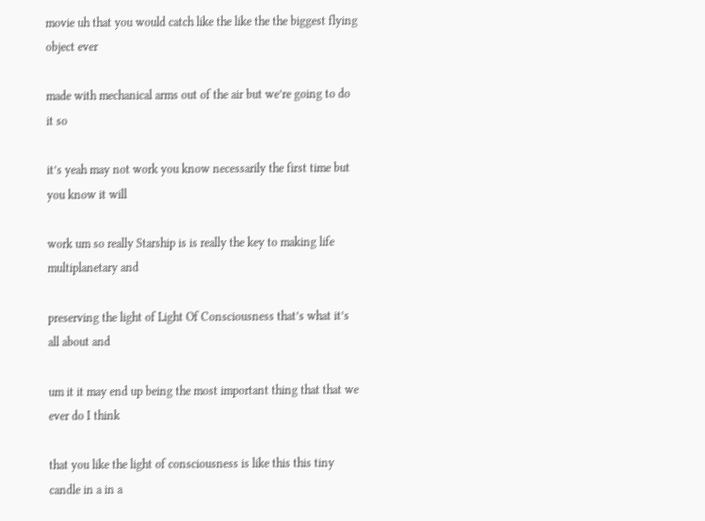movie uh that you would catch like the like the the biggest flying object ever

made with mechanical arms out of the air but we’re going to do it so

it’s yeah may not work you know necessarily the first time but you know it will

work um so really Starship is is really the key to making life multiplanetary and

preserving the light of Light Of Consciousness that’s what it’s all about and

um it it may end up being the most important thing that that we ever do I think

that you like the light of consciousness is like this this tiny candle in a in a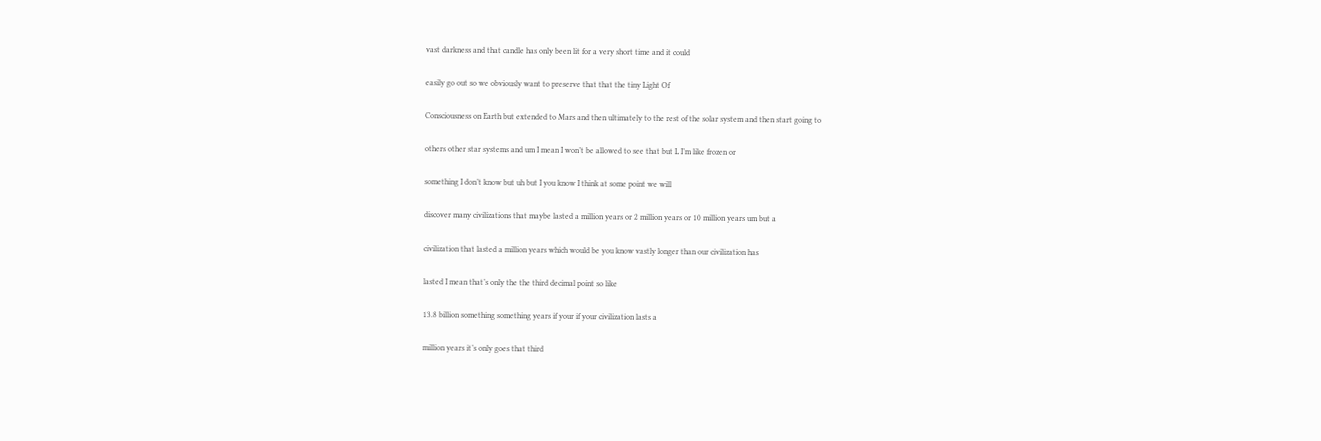vast darkness and that candle has only been lit for a very short time and it could

easily go out so we obviously want to preserve that that the tiny Light Of

Consciousness on Earth but extended to Mars and then ultimately to the rest of the solar system and then start going to

others other star systems and um I mean I won’t be allowed to see that but L I’m like frozen or

something I don’t know but uh but I you know I think at some point we will

discover many civilizations that maybe lasted a million years or 2 million years or 10 million years um but a

civilization that lasted a million years which would be you know vastly longer than our civilization has

lasted I mean that’s only the the third decimal point so like

13.8 billion something something years if your if your civilization lasts a

million years it’s only goes that third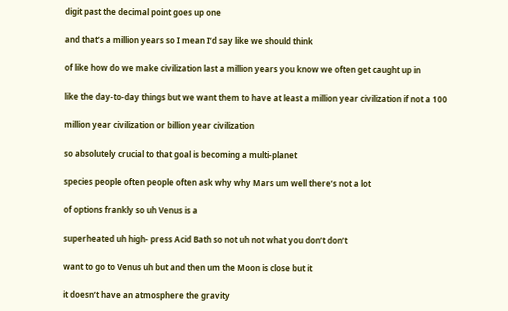digit past the decimal point goes up one

and that’s a million years so I mean I’d say like we should think

of like how do we make civilization last a million years you know we often get caught up in

like the day-to-day things but we want them to have at least a million year civilization if not a 100

million year civilization or billion year civilization

so absolutely crucial to that goal is becoming a multi-planet

species people often people often ask why why Mars um well there’s not a lot

of options frankly so uh Venus is a

superheated uh high- press Acid Bath so not uh not what you don’t don’t

want to go to Venus uh but and then um the Moon is close but it

it doesn’t have an atmosphere the gravity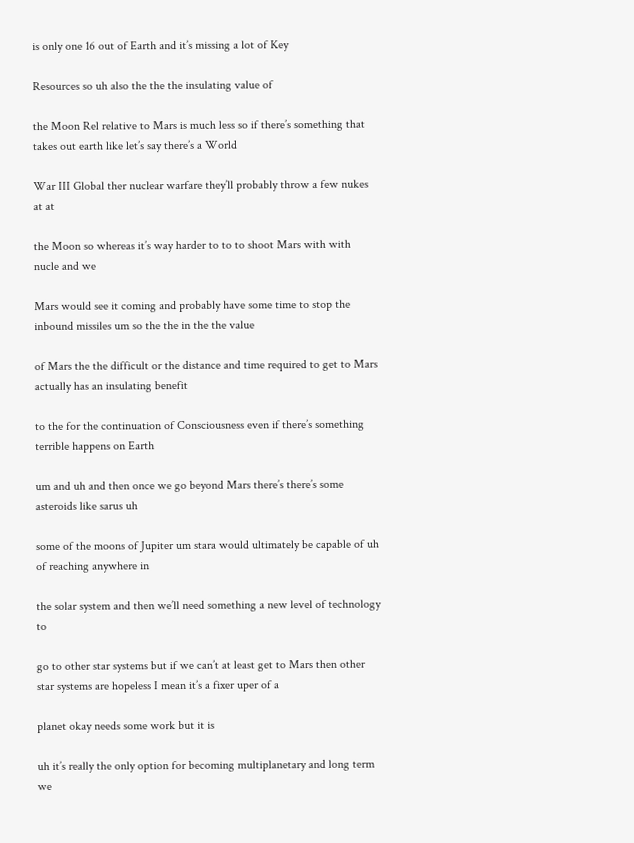is only one 16 out of Earth and it’s missing a lot of Key

Resources so uh also the the the insulating value of

the Moon Rel relative to Mars is much less so if there’s something that takes out earth like let’s say there’s a World

War III Global ther nuclear warfare they’ll probably throw a few nukes at at

the Moon so whereas it’s way harder to to to shoot Mars with with nucle and we

Mars would see it coming and probably have some time to stop the inbound missiles um so the the in the the value

of Mars the the difficult or the distance and time required to get to Mars actually has an insulating benefit

to the for the continuation of Consciousness even if there’s something terrible happens on Earth

um and uh and then once we go beyond Mars there’s there’s some asteroids like sarus uh

some of the moons of Jupiter um stara would ultimately be capable of uh of reaching anywhere in

the solar system and then we’ll need something a new level of technology to

go to other star systems but if we can’t at least get to Mars then other star systems are hopeless I mean it’s a fixer uper of a

planet okay needs some work but it is

uh it’s really the only option for becoming multiplanetary and long term we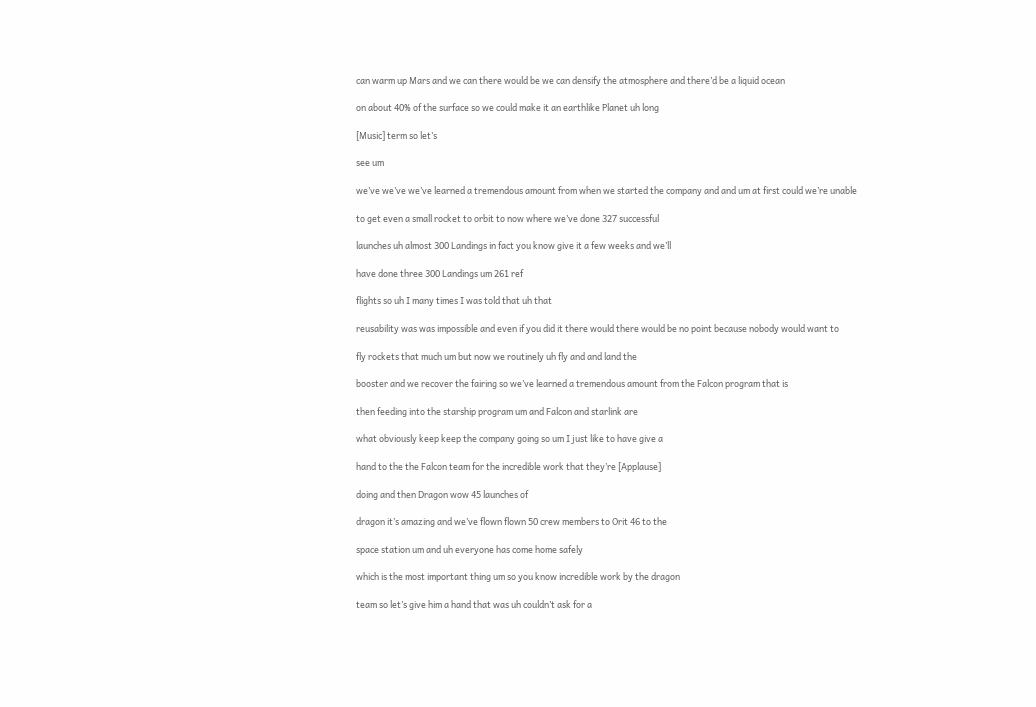can warm up Mars and we can there would be we can densify the atmosphere and there’d be a liquid ocean

on about 40% of the surface so we could make it an earthlike Planet uh long

[Music] term so let’s

see um

we’ve we’ve we’ve learned a tremendous amount from when we started the company and and um at first could we’re unable

to get even a small rocket to orbit to now where we’ve done 327 successful

launches uh almost 300 Landings in fact you know give it a few weeks and we’ll

have done three 300 Landings um 261 ref

flights so uh I many times I was told that uh that

reusability was was impossible and even if you did it there would there would be no point because nobody would want to

fly rockets that much um but now we routinely uh fly and and land the

booster and we recover the fairing so we’ve learned a tremendous amount from the Falcon program that is

then feeding into the starship program um and Falcon and starlink are

what obviously keep keep the company going so um I just like to have give a

hand to the the Falcon team for the incredible work that they’re [Applause]

doing and then Dragon wow 45 launches of

dragon it’s amazing and we’ve flown flown 50 crew members to Orit 46 to the

space station um and uh everyone has come home safely

which is the most important thing um so you know incredible work by the dragon

team so let’s give him a hand that was uh couldn’t ask for a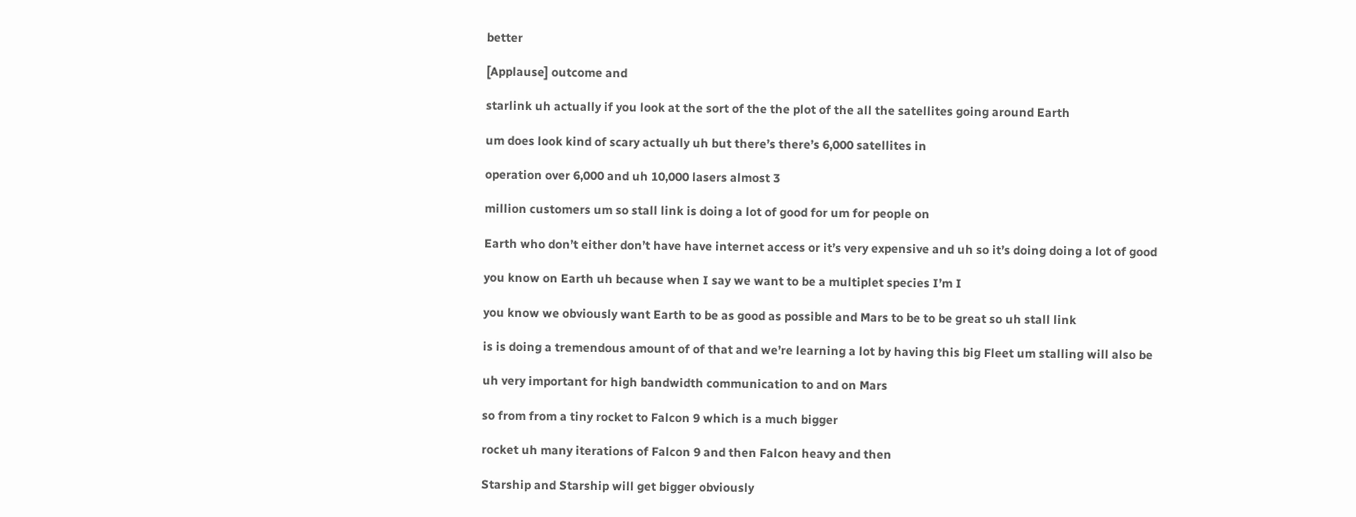better

[Applause] outcome and

starlink uh actually if you look at the sort of the the plot of the all the satellites going around Earth

um does look kind of scary actually uh but there’s there’s 6,000 satellites in

operation over 6,000 and uh 10,000 lasers almost 3

million customers um so stall link is doing a lot of good for um for people on

Earth who don’t either don’t have have internet access or it’s very expensive and uh so it’s doing doing a lot of good

you know on Earth uh because when I say we want to be a multiplet species I’m I

you know we obviously want Earth to be as good as possible and Mars to be to be great so uh stall link

is is doing a tremendous amount of of that and we’re learning a lot by having this big Fleet um stalling will also be

uh very important for high bandwidth communication to and on Mars

so from from a tiny rocket to Falcon 9 which is a much bigger

rocket uh many iterations of Falcon 9 and then Falcon heavy and then

Starship and Starship will get bigger obviously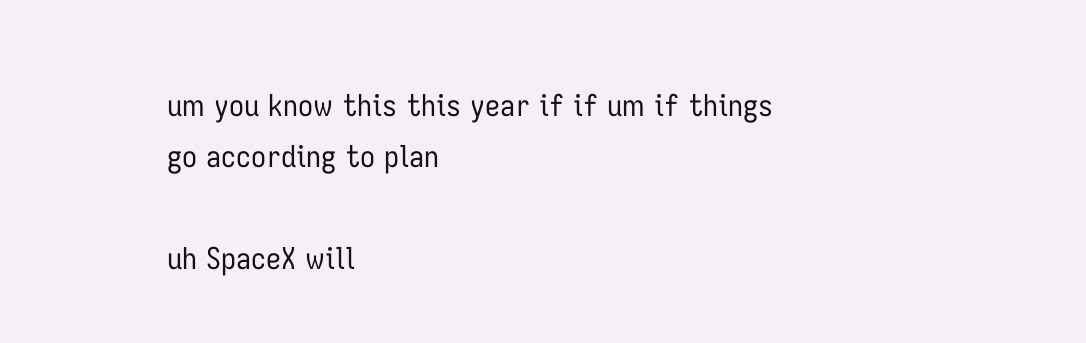um you know this this year if if um if things go according to plan

uh SpaceX will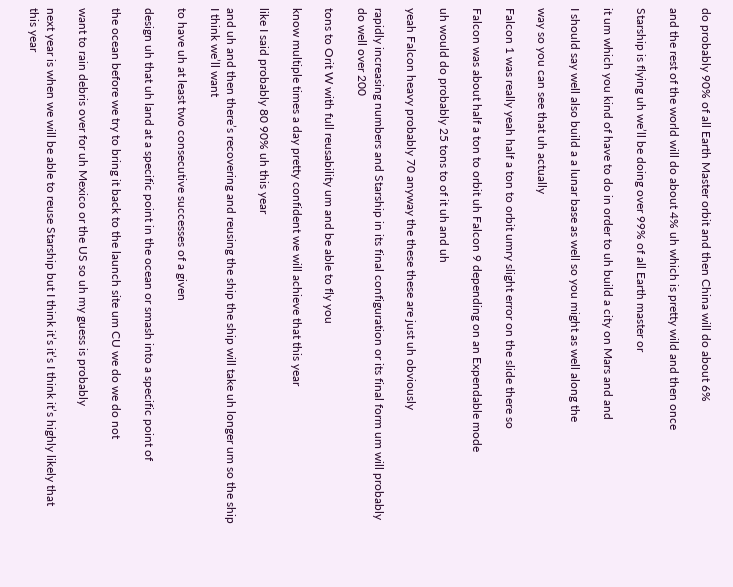do probably 90% of all Earth Master orbit and then China will do about 6%

and the rest of the world will do about 4% uh which is pretty wild and then once

Starship is flying uh we’ll be doing over 99% of all Earth master or

it um which you kind of have to do in order to uh build a city on Mars and and

I should say well also build a a lunar base as well so you might as well along the

way so you can see that uh actually

Falcon 1 was really yeah half a ton to orbit umry slight error on the slide there so

Falcon was about half a ton to orbit uh Falcon 9 depending on an Expendable mode

uh would do probably 25 tons to of it uh and uh

yeah Falcon heavy probably 70 anyway the these these are just uh obviously

rapidly increasing numbers and Starship in its final configuration or its final form um will probably do well over 200

tons to Orit W with full reusability um and be able to fly you

know multiple times a day pretty confident we will achieve that this year

like I said probably 80 90% uh this year

and uh and then there’s recovering and reusing the ship the ship will take uh longer um so the ship I think we’ll want

to have uh at least two consecutive successes of a given

design uh that uh land at a specific point in the ocean or smash into a specific point of

the ocean before we try to bring it back to the launch site um CU we do we do not

want to rain debris over for uh Mexico or the US so uh my guess is probably

next year is when we will be able to reuse Starship but I think it’s it’s I think it’s highly likely that this year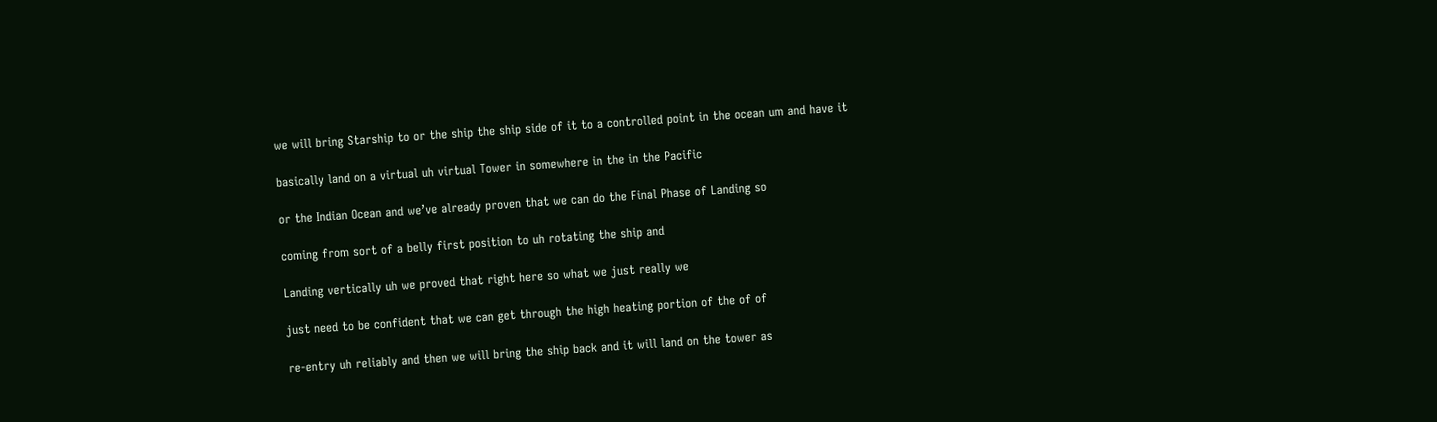we will bring Starship to or the ship the ship side of it to a controlled point in the ocean um and have it

basically land on a virtual uh virtual Tower in somewhere in the in the Pacific

or the Indian Ocean and we’ve already proven that we can do the Final Phase of Landing so

coming from sort of a belly first position to uh rotating the ship and

Landing vertically uh we proved that right here so what we just really we

just need to be confident that we can get through the high heating portion of the of of

re-entry uh reliably and then we will bring the ship back and it will land on the tower as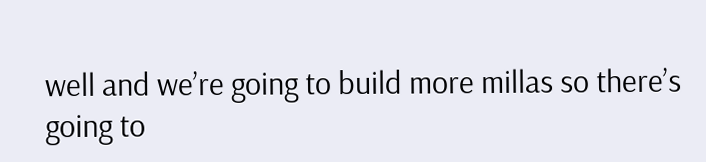well and we’re going to build more millas so there’s going to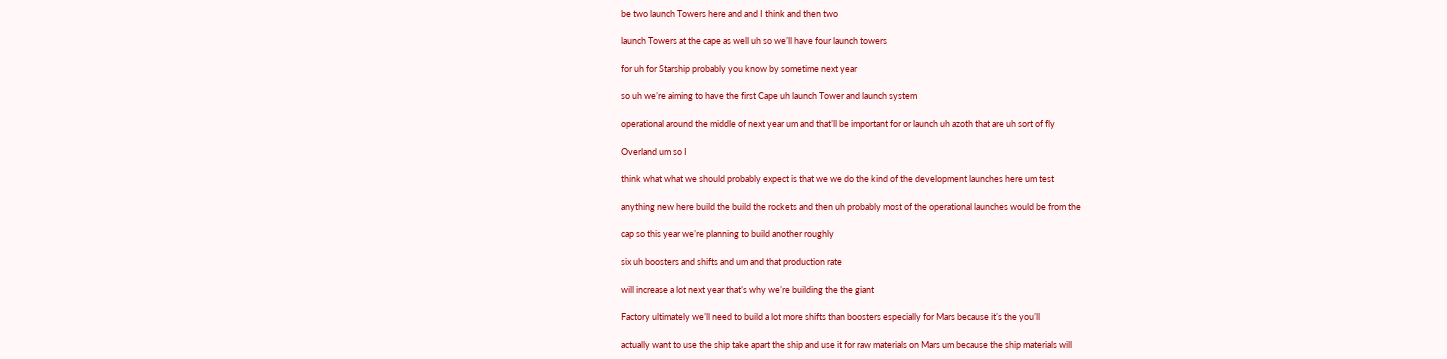be two launch Towers here and and I think and then two

launch Towers at the cape as well uh so we’ll have four launch towers

for uh for Starship probably you know by sometime next year

so uh we’re aiming to have the first Cape uh launch Tower and launch system

operational around the middle of next year um and that’ll be important for or launch uh azoth that are uh sort of fly

Overland um so I

think what what we should probably expect is that we we do the kind of the development launches here um test

anything new here build the build the rockets and then uh probably most of the operational launches would be from the

cap so this year we’re planning to build another roughly

six uh boosters and shifts and um and that production rate

will increase a lot next year that’s why we’re building the the giant

Factory ultimately we’ll need to build a lot more shifts than boosters especially for Mars because it’s the you’ll

actually want to use the ship take apart the ship and use it for raw materials on Mars um because the ship materials will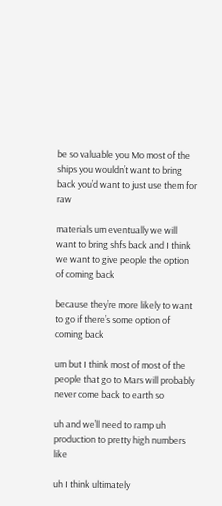be so valuable you Mo most of the ships you wouldn’t want to bring back you’d want to just use them for raw

materials um eventually we will want to bring shfs back and I think we want to give people the option of coming back

because they’re more likely to want to go if there’s some option of coming back

um but I think most of most of the people that go to Mars will probably never come back to earth so

uh and we’ll need to ramp uh production to pretty high numbers like

uh I think ultimately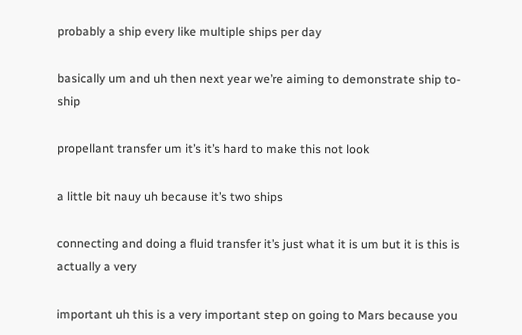probably a ship every like multiple ships per day

basically um and uh then next year we’re aiming to demonstrate ship to- ship

propellant transfer um it’s it’s hard to make this not look

a little bit nauy uh because it’s two ships

connecting and doing a fluid transfer it’s just what it is um but it is this is actually a very

important uh this is a very important step on going to Mars because you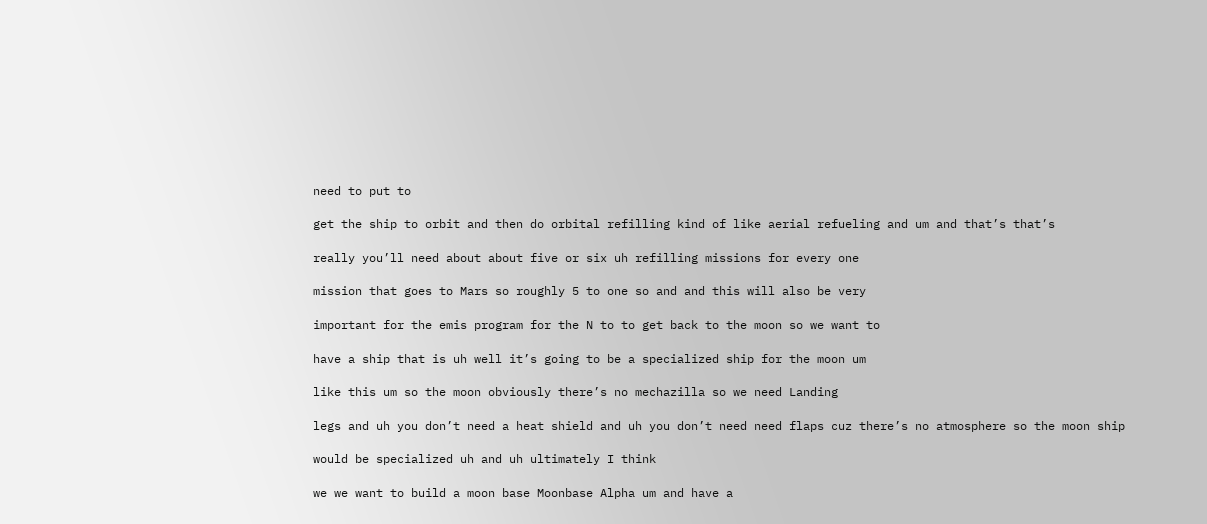need to put to

get the ship to orbit and then do orbital refilling kind of like aerial refueling and um and that’s that’s

really you’ll need about about five or six uh refilling missions for every one

mission that goes to Mars so roughly 5 to one so and and this will also be very

important for the emis program for the N to to get back to the moon so we want to

have a ship that is uh well it’s going to be a specialized ship for the moon um

like this um so the moon obviously there’s no mechazilla so we need Landing

legs and uh you don’t need a heat shield and uh you don’t need need flaps cuz there’s no atmosphere so the moon ship

would be specialized uh and uh ultimately I think

we we want to build a moon base Moonbase Alpha um and have a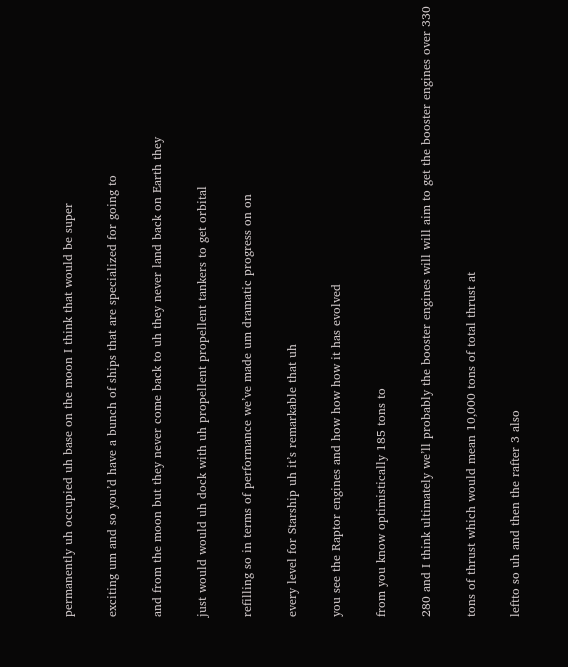permanently uh occupied uh base on the moon I think that would be super

exciting um and so you’d have a bunch of ships that are specialized for going to

and from the moon but they never come back to uh they never land back on Earth they

just would would uh dock with uh propellent propellent tankers to get orbital

refilling so in terms of performance we’ve made um dramatic progress on on

every level for Starship uh it’s remarkable that uh

you see the Raptor engines and how how how it has evolved

from you know optimistically 185 tons to

280 and I think ultimately we’ll probably the booster engines will will aim to get the booster engines over 330

tons of thrust which would mean 10,000 tons of total thrust at

leftto so uh and then the rafter 3 also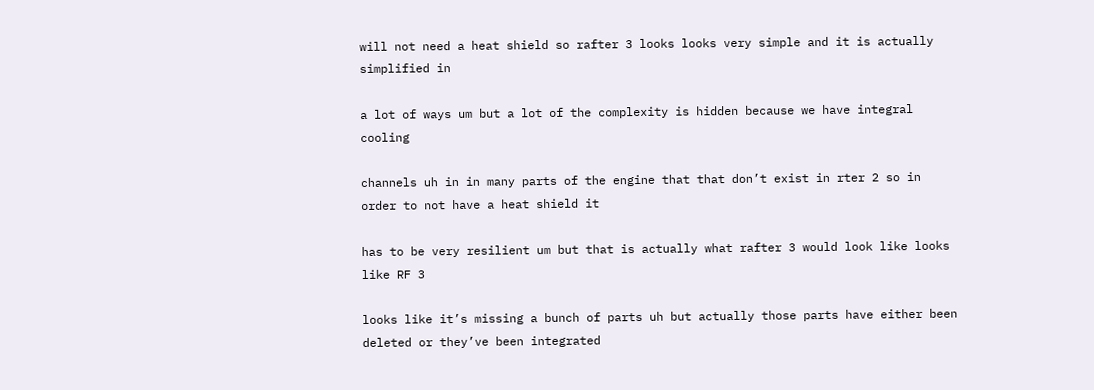will not need a heat shield so rafter 3 looks looks very simple and it is actually simplified in

a lot of ways um but a lot of the complexity is hidden because we have integral cooling

channels uh in in many parts of the engine that that don’t exist in rter 2 so in order to not have a heat shield it

has to be very resilient um but that is actually what rafter 3 would look like looks like RF 3

looks like it’s missing a bunch of parts uh but actually those parts have either been deleted or they’ve been integrated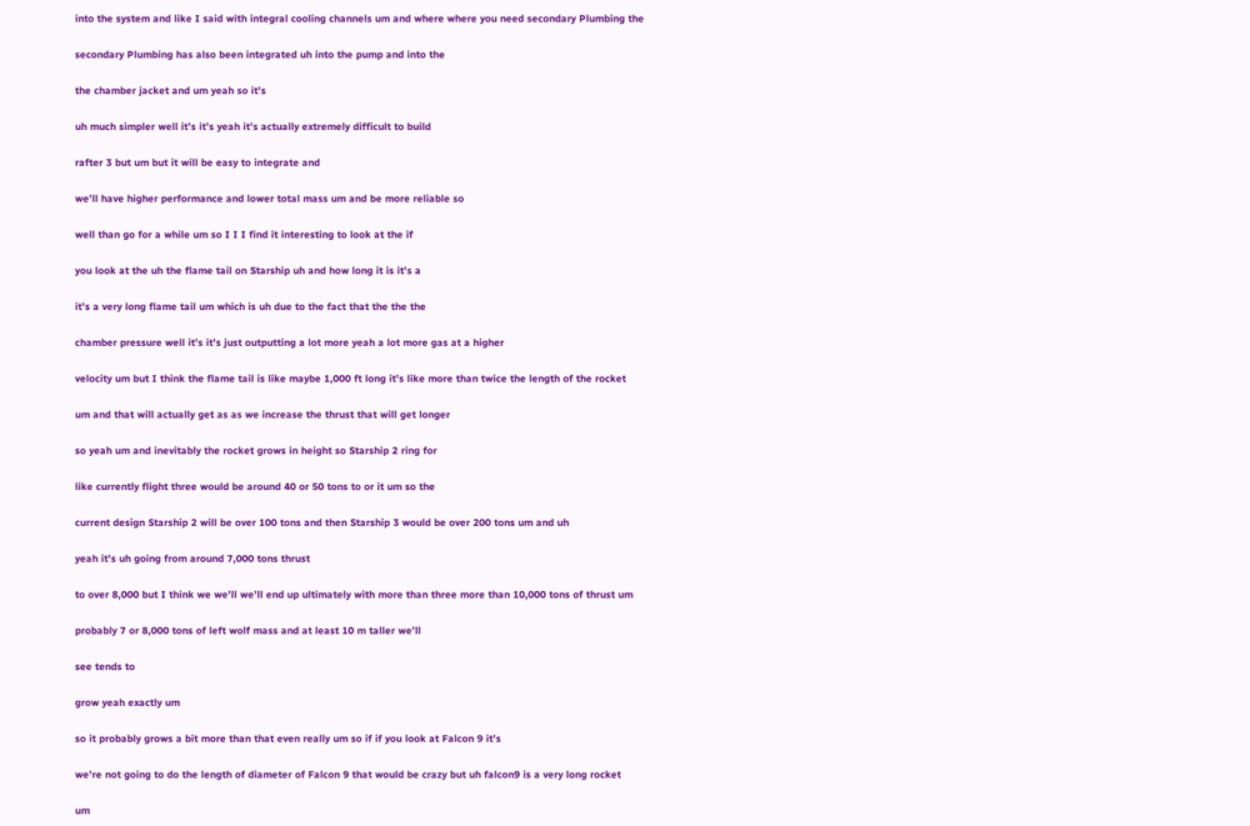into the system and like I said with integral cooling channels um and where where you need secondary Plumbing the

secondary Plumbing has also been integrated uh into the pump and into the

the chamber jacket and um yeah so it’s

uh much simpler well it’s it’s yeah it’s actually extremely difficult to build

rafter 3 but um but it will be easy to integrate and

we’ll have higher performance and lower total mass um and be more reliable so

well than go for a while um so I I I find it interesting to look at the if

you look at the uh the flame tail on Starship uh and how long it is it’s a

it’s a very long flame tail um which is uh due to the fact that the the the

chamber pressure well it’s it’s just outputting a lot more yeah a lot more gas at a higher

velocity um but I think the flame tail is like maybe 1,000 ft long it’s like more than twice the length of the rocket

um and that will actually get as as we increase the thrust that will get longer

so yeah um and inevitably the rocket grows in height so Starship 2 ring for

like currently flight three would be around 40 or 50 tons to or it um so the

current design Starship 2 will be over 100 tons and then Starship 3 would be over 200 tons um and uh

yeah it’s uh going from around 7,000 tons thrust

to over 8,000 but I think we we’ll we’ll end up ultimately with more than three more than 10,000 tons of thrust um

probably 7 or 8,000 tons of left wolf mass and at least 10 m taller we’ll

see tends to

grow yeah exactly um

so it probably grows a bit more than that even really um so if if you look at Falcon 9 it’s

we’re not going to do the length of diameter of Falcon 9 that would be crazy but uh falcon9 is a very long rocket

um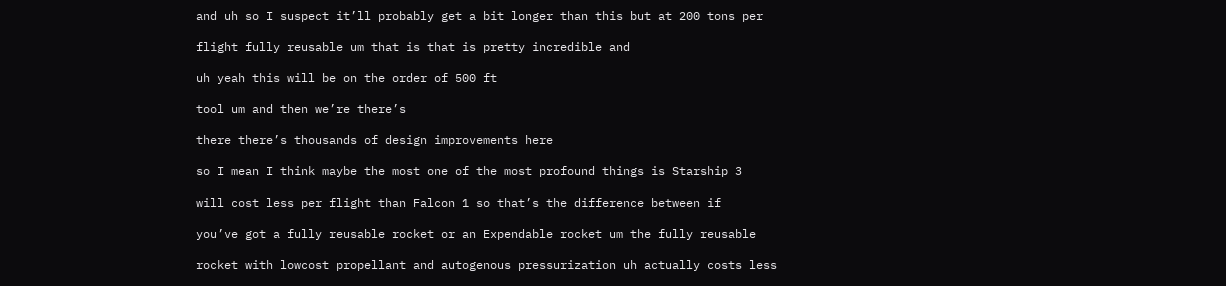and uh so I suspect it’ll probably get a bit longer than this but at 200 tons per

flight fully reusable um that is that is pretty incredible and

uh yeah this will be on the order of 500 ft

tool um and then we’re there’s

there there’s thousands of design improvements here

so I mean I think maybe the most one of the most profound things is Starship 3

will cost less per flight than Falcon 1 so that’s the difference between if

you’ve got a fully reusable rocket or an Expendable rocket um the fully reusable

rocket with lowcost propellant and autogenous pressurization uh actually costs less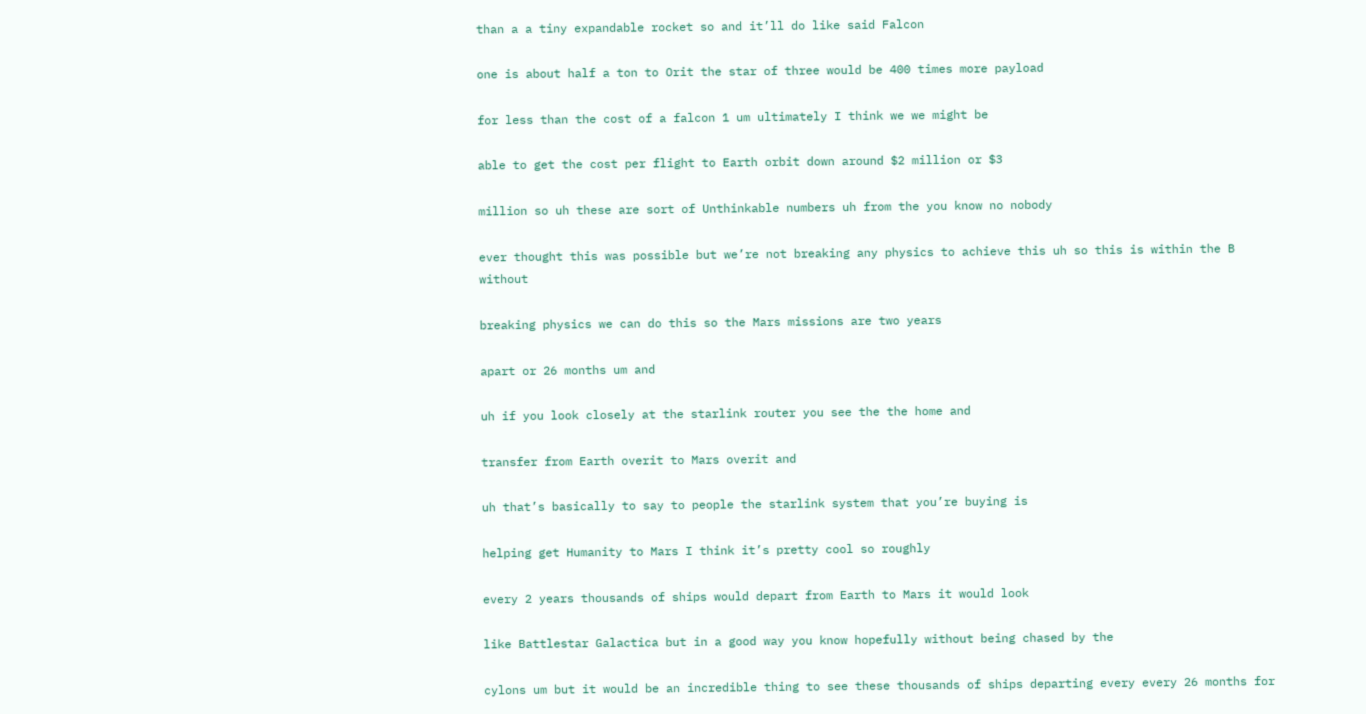than a a tiny expandable rocket so and it’ll do like said Falcon

one is about half a ton to Orit the star of three would be 400 times more payload

for less than the cost of a falcon 1 um ultimately I think we we might be

able to get the cost per flight to Earth orbit down around $2 million or $3

million so uh these are sort of Unthinkable numbers uh from the you know no nobody

ever thought this was possible but we’re not breaking any physics to achieve this uh so this is within the B without

breaking physics we can do this so the Mars missions are two years

apart or 26 months um and

uh if you look closely at the starlink router you see the the home and

transfer from Earth overit to Mars overit and

uh that’s basically to say to people the starlink system that you’re buying is

helping get Humanity to Mars I think it’s pretty cool so roughly

every 2 years thousands of ships would depart from Earth to Mars it would look

like Battlestar Galactica but in a good way you know hopefully without being chased by the

cylons um but it would be an incredible thing to see these thousands of ships departing every every 26 months for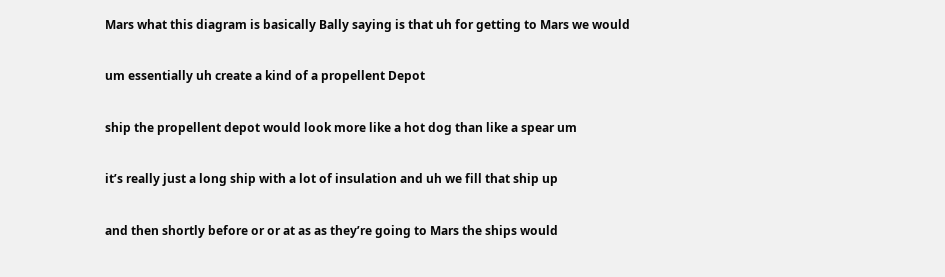Mars what this diagram is basically Bally saying is that uh for getting to Mars we would

um essentially uh create a kind of a propellent Depot

ship the propellent depot would look more like a hot dog than like a spear um

it’s really just a long ship with a lot of insulation and uh we fill that ship up

and then shortly before or or at as as they’re going to Mars the ships would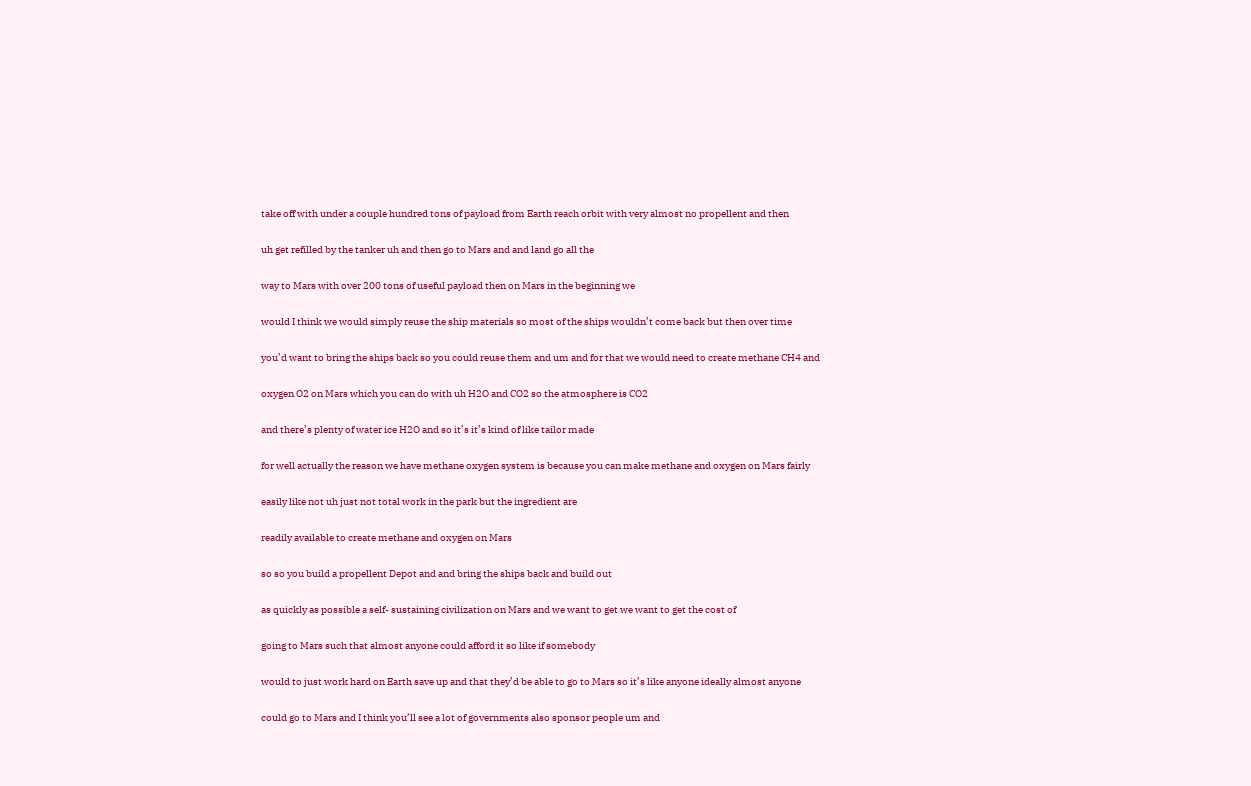take off with under a couple hundred tons of payload from Earth reach orbit with very almost no propellent and then

uh get refilled by the tanker uh and then go to Mars and and land go all the

way to Mars with over 200 tons of useful payload then on Mars in the beginning we

would I think we would simply reuse the ship materials so most of the ships wouldn’t come back but then over time

you’d want to bring the ships back so you could reuse them and um and for that we would need to create methane CH4 and

oxygen O2 on Mars which you can do with uh H2O and CO2 so the atmosphere is CO2

and there’s plenty of water ice H2O and so it’s it’s kind of like tailor made

for well actually the reason we have methane oxygen system is because you can make methane and oxygen on Mars fairly

easily like not uh just not total work in the park but the ingredient are

readily available to create methane and oxygen on Mars

so so you build a propellent Depot and and bring the ships back and build out

as quickly as possible a self- sustaining civilization on Mars and we want to get we want to get the cost of

going to Mars such that almost anyone could afford it so like if somebody

would to just work hard on Earth save up and that they’d be able to go to Mars so it’s like anyone ideally almost anyone

could go to Mars and I think you’ll see a lot of governments also sponsor people um and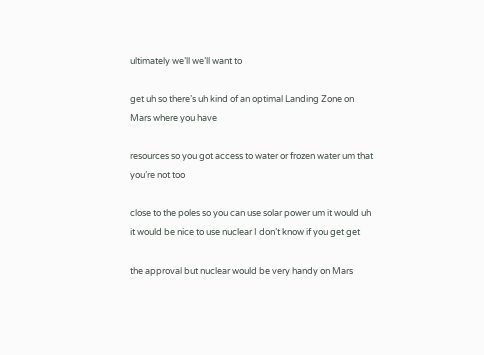ultimately we’ll we’ll want to

get uh so there’s uh kind of an optimal Landing Zone on Mars where you have

resources so you got access to water or frozen water um that you’re not too

close to the poles so you can use solar power um it would uh it would be nice to use nuclear I don’t know if you get get

the approval but nuclear would be very handy on Mars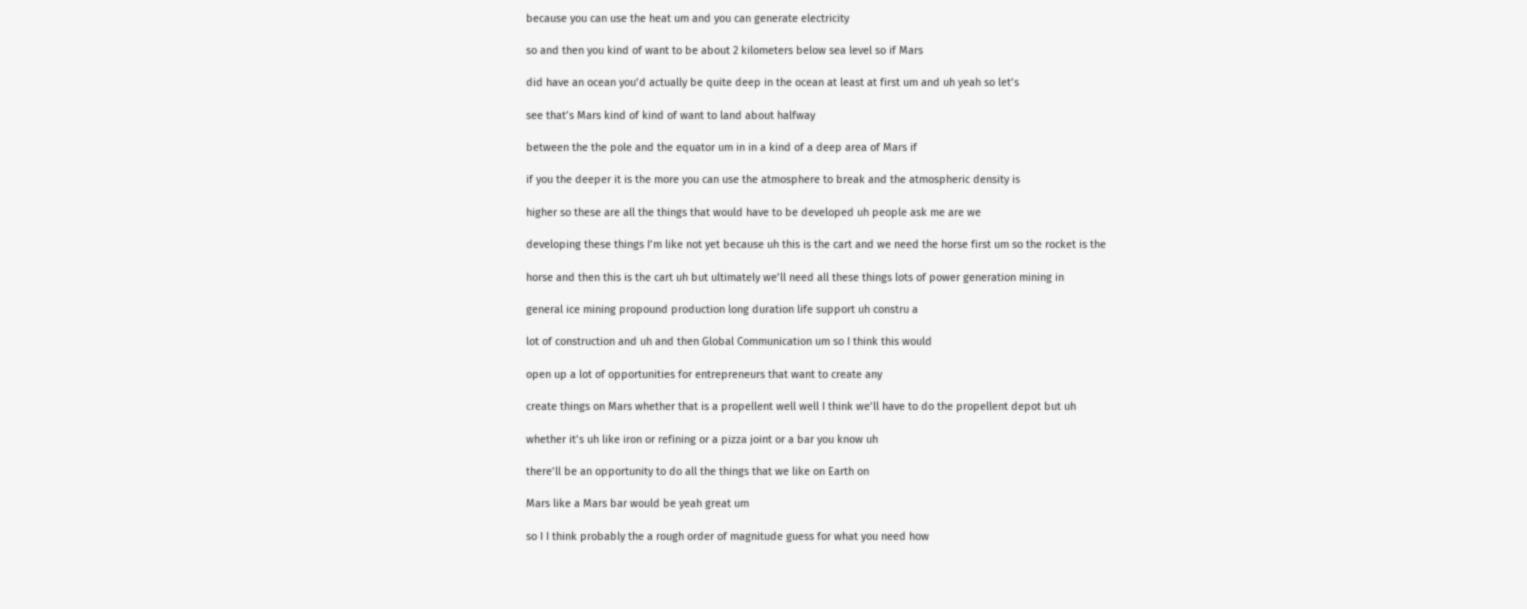because you can use the heat um and you can generate electricity

so and then you kind of want to be about 2 kilometers below sea level so if Mars

did have an ocean you’d actually be quite deep in the ocean at least at first um and uh yeah so let’s

see that’s Mars kind of kind of want to land about halfway

between the the pole and the equator um in in a kind of a deep area of Mars if

if you the deeper it is the more you can use the atmosphere to break and the atmospheric density is

higher so these are all the things that would have to be developed uh people ask me are we

developing these things I’m like not yet because uh this is the cart and we need the horse first um so the rocket is the

horse and then this is the cart uh but ultimately we’ll need all these things lots of power generation mining in

general ice mining propound production long duration life support uh constru a

lot of construction and uh and then Global Communication um so I think this would

open up a lot of opportunities for entrepreneurs that want to create any

create things on Mars whether that is a propellent well well I think we’ll have to do the propellent depot but uh

whether it’s uh like iron or refining or a pizza joint or a bar you know uh

there’ll be an opportunity to do all the things that we like on Earth on

Mars like a Mars bar would be yeah great um

so I I think probably the a rough order of magnitude guess for what you need how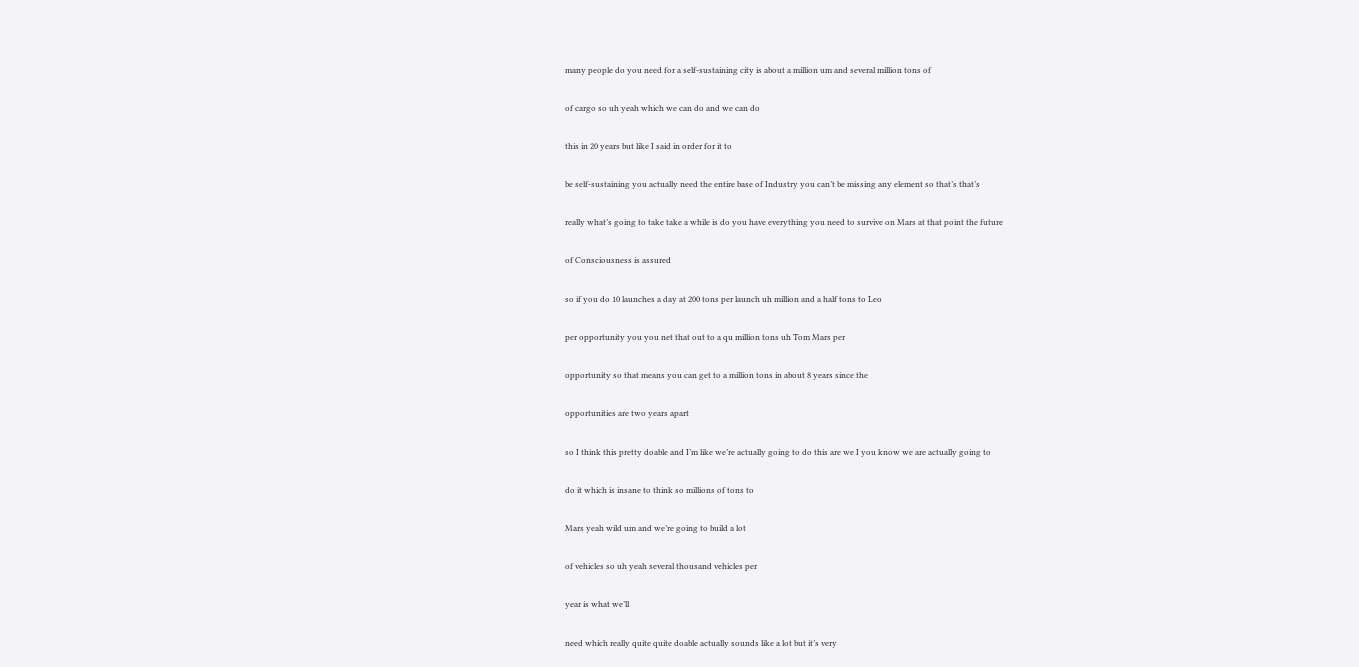many people do you need for a self-sustaining city is about a million um and several million tons of

of cargo so uh yeah which we can do and we can do

this in 20 years but like I said in order for it to

be self-sustaining you actually need the entire base of Industry you can’t be missing any element so that’s that’s

really what’s going to take take a while is do you have everything you need to survive on Mars at that point the future

of Consciousness is assured

so if you do 10 launches a day at 200 tons per launch uh million and a half tons to Leo

per opportunity you you net that out to a qu million tons uh Tom Mars per

opportunity so that means you can get to a million tons in about 8 years since the

opportunities are two years apart

so I think this pretty doable and I’m like we’re actually going to do this are we I you know we are actually going to

do it which is insane to think so millions of tons to

Mars yeah wild um and we’re going to build a lot

of vehicles so uh yeah several thousand vehicles per

year is what we’ll

need which really quite quite doable actually sounds like a lot but it’s very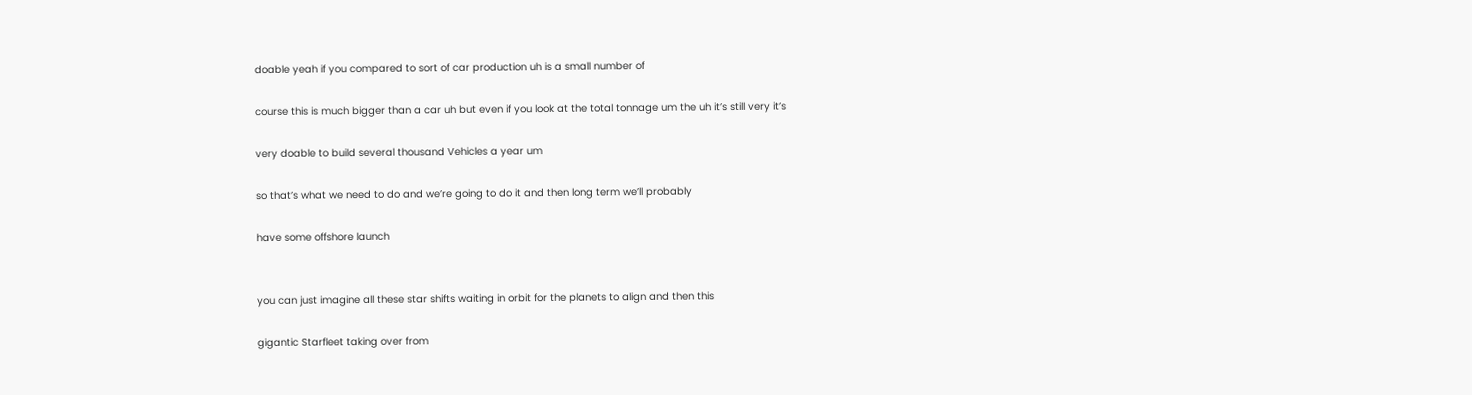doable yeah if you compared to sort of car production uh is a small number of

course this is much bigger than a car uh but even if you look at the total tonnage um the uh it’s still very it’s

very doable to build several thousand Vehicles a year um

so that’s what we need to do and we’re going to do it and then long term we’ll probably

have some offshore launch


you can just imagine all these star shifts waiting in orbit for the planets to align and then this

gigantic Starfleet taking over from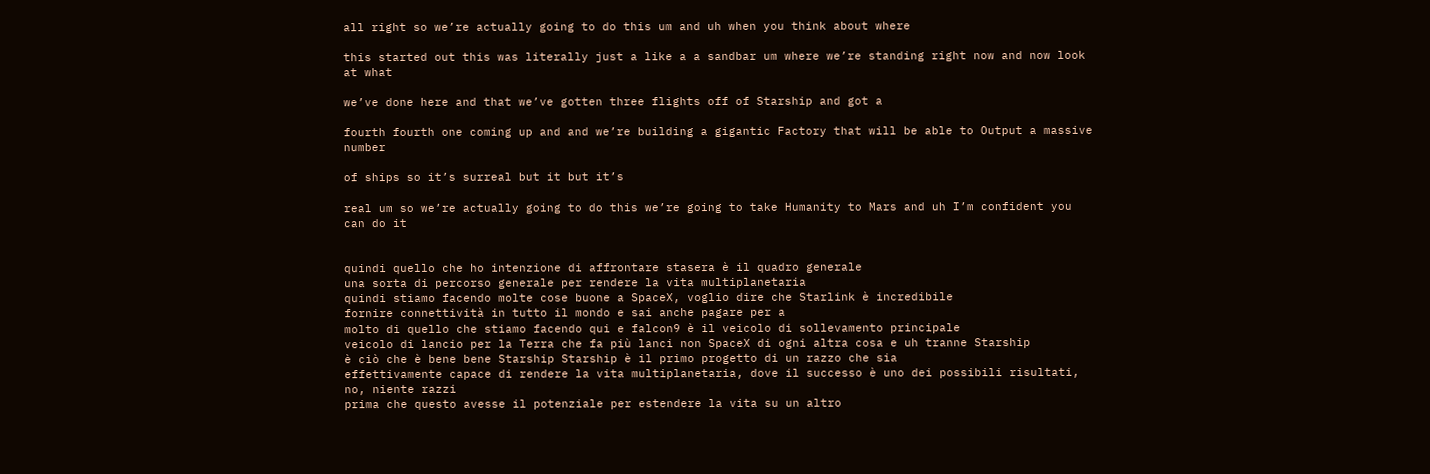all right so we’re actually going to do this um and uh when you think about where

this started out this was literally just a like a a sandbar um where we’re standing right now and now look at what

we’ve done here and that we’ve gotten three flights off of Starship and got a

fourth fourth one coming up and and we’re building a gigantic Factory that will be able to Output a massive number

of ships so it’s surreal but it but it’s

real um so we’re actually going to do this we’re going to take Humanity to Mars and uh I’m confident you can do it


quindi quello che ho intenzione di affrontare stasera è il quadro generale
una sorta di percorso generale per rendere la vita multiplanetaria
quindi stiamo facendo molte cose buone a SpaceX, voglio dire che Starlink è incredibile
fornire connettività in tutto il mondo e sai anche pagare per a
molto di quello che stiamo facendo qui e falcon9 è il veicolo di sollevamento principale
veicolo di lancio per la Terra che fa più lanci non SpaceX di ogni altra cosa e uh tranne Starship
è ciò che è bene bene Starship Starship è il primo progetto di un razzo che sia
effettivamente capace di rendere la vita multiplanetaria, dove il successo è uno dei possibili risultati, no, niente razzi
prima che questo avesse il potenziale per estendere la vita su un altro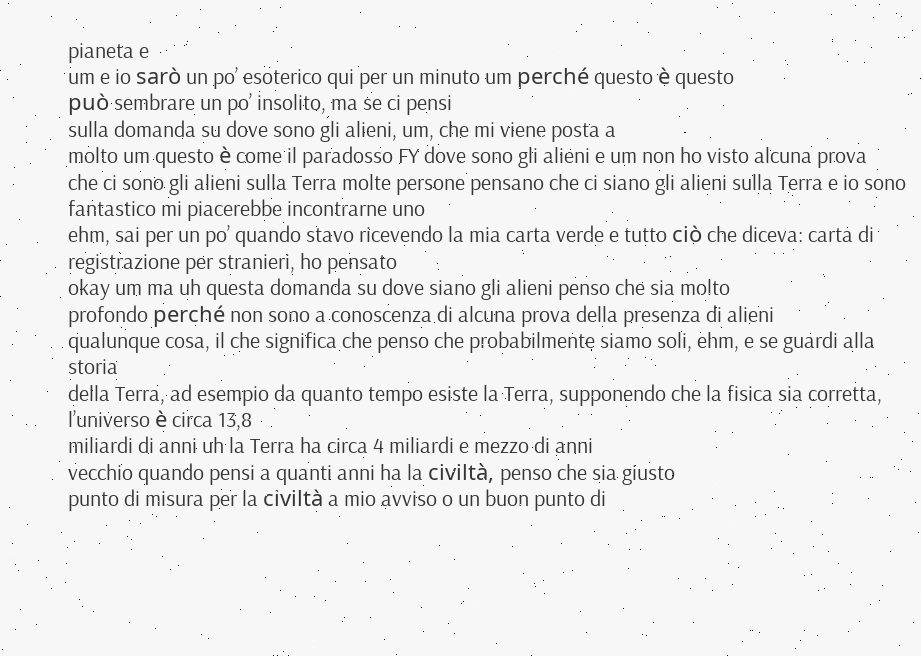pianeta e
um e io sarò un po’ esoterico qui per un minuto um perché questo è questo
può sembrare un po’ insolito, ma se ci pensi
sulla domanda su dove sono gli alieni, um, che mi viene posta a
molto um questo è come il paradosso FY dove sono gli alieni e um non ho visto alcuna prova
che ci sono gli alieni sulla Terra molte persone pensano che ci siano gli alieni sulla Terra e io sono fantastico mi piacerebbe incontrarne uno
ehm, sai per un po’ quando stavo ricevendo la mia carta verde e tutto ciò che diceva: carta di registrazione per stranieri, ho pensato
okay um ma uh questa domanda su dove siano gli alieni penso che sia molto
profondo perché non sono a conoscenza di alcuna prova della presenza di alieni
qualunque cosa, il che significa che penso che probabilmente siamo soli, ehm, e se guardi alla storia
della Terra, ad esempio da quanto tempo esiste la Terra, supponendo che la fisica sia corretta, l’universo è circa 13,8
miliardi di anni uh la Terra ha circa 4 miliardi e mezzo di anni
vecchio quando pensi a quanti anni ha la civiltà, penso che sia giusto
punto di misura per la civiltà a mio avviso o un buon punto di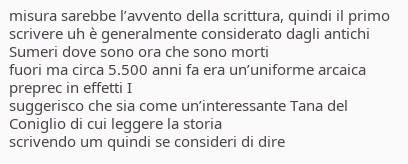misura sarebbe l’avvento della scrittura, quindi il primo
scrivere uh è generalmente considerato dagli antichi Sumeri dove sono ora che sono morti
fuori ma circa 5.500 anni fa era un’uniforme arcaica preprec in effetti I
suggerisco che sia come un’interessante Tana del Coniglio di cui leggere la storia
scrivendo um quindi se consideri di dire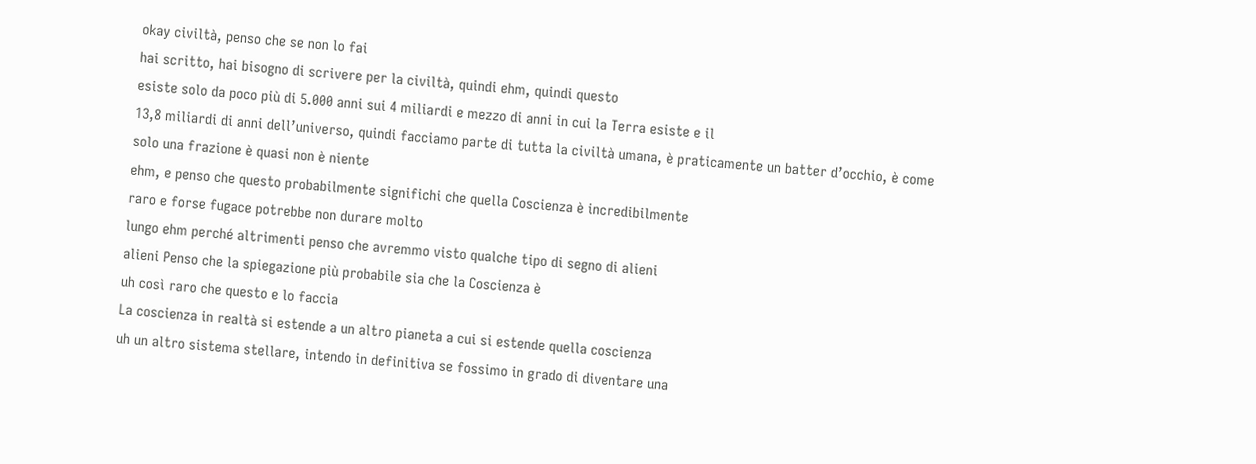okay civiltà, penso che se non lo fai
hai scritto, hai bisogno di scrivere per la civiltà, quindi ehm, quindi questo
esiste solo da poco più di 5.000 anni sui 4 miliardi e mezzo di anni in cui la Terra esiste e il
13,8 miliardi di anni dell’universo, quindi facciamo parte di tutta la civiltà umana, è praticamente un batter d’occhio, è come
solo una frazione è quasi non è niente
ehm, e penso che questo probabilmente significhi che quella Coscienza è incredibilmente
raro e forse fugace potrebbe non durare molto
lungo ehm perché altrimenti penso che avremmo visto qualche tipo di segno di alieni
alieni Penso che la spiegazione più probabile sia che la Coscienza è
uh così raro che questo e lo faccia
La coscienza in realtà si estende a un altro pianeta a cui si estende quella coscienza
uh un altro sistema stellare, intendo in definitiva se fossimo in grado di diventare una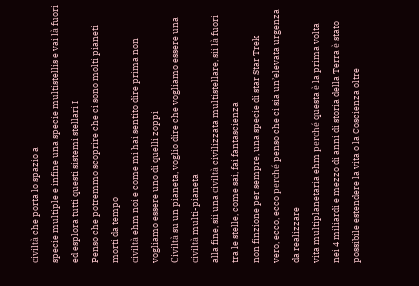civiltà che porta lo spazio a
specie multiple e infine una specie multistellis e vai là fuori ed esplora tutti questi sistemi stellari I
Penso che potremmo scoprire che ci sono molti pianeti morti da tempo
civiltà ehm noi e come mi hai sentito dire prima non vogliamo essere uno di quelli zoppi
Civiltà su un pianeta, voglio dire che vogliamo essere una civiltà multi-pianeta
alla fine, sii una civiltà civilizzata multistellare, sii là fuori tra le stelle, come sai, fai fantascienza
non finzione per sempre, una specie di star Star Trek
vero, ecco, ecco perché penso che ci sia un’elevata urgenza da realizzare
vita multiplanetaria ehm perché questa è la prima volta
nei 4 miliardi e mezzo di anni di storia della Terra è stato possibile estendere la vita o la Coscienza oltre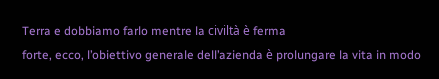Terra e dobbiamo farlo mentre la civiltà è ferma
forte, ecco, l’obiettivo generale dell’azienda è prolungare la vita in modo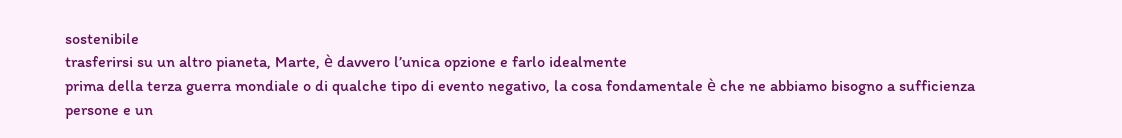sostenibile
trasferirsi su un altro pianeta, Marte, è davvero l’unica opzione e farlo idealmente
prima della terza guerra mondiale o di qualche tipo di evento negativo, la cosa fondamentale è che ne abbiamo bisogno a sufficienza
persone e un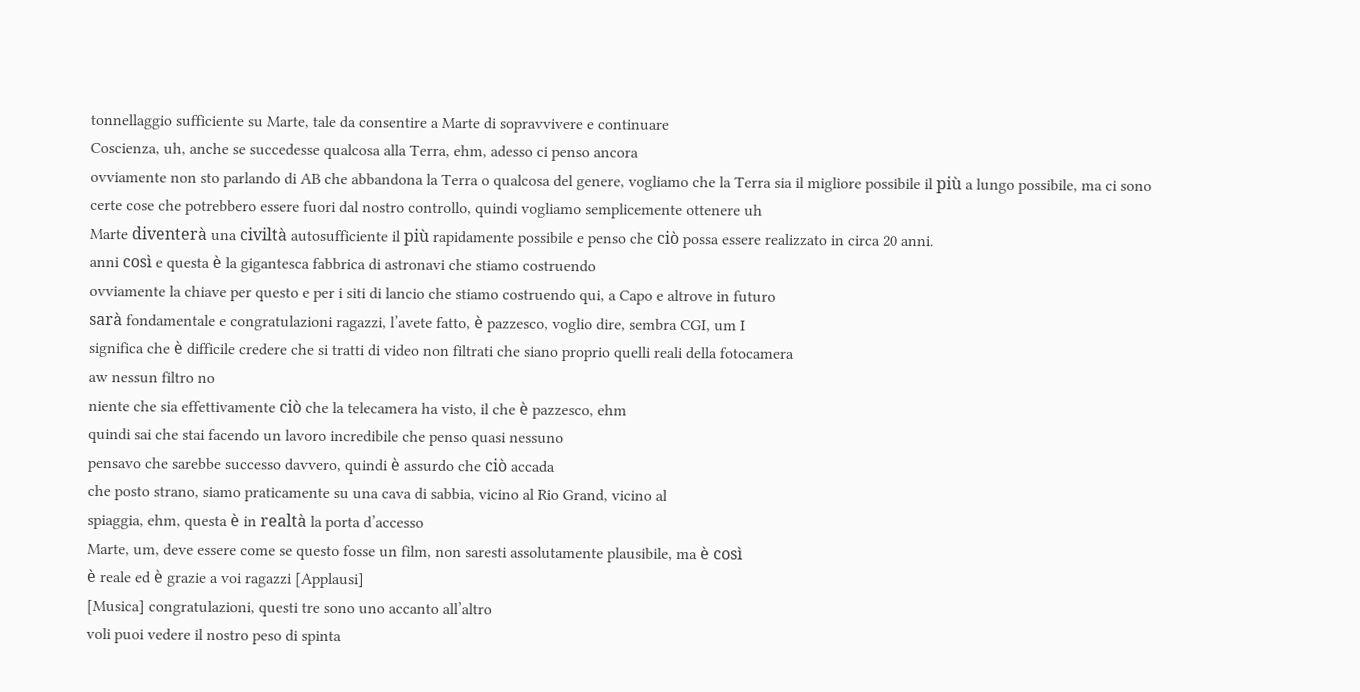tonnellaggio sufficiente su Marte, tale da consentire a Marte di sopravvivere e continuare
Coscienza, uh, anche se succedesse qualcosa alla Terra, ehm, adesso ci penso ancora
ovviamente non sto parlando di AB che abbandona la Terra o qualcosa del genere, vogliamo che la Terra sia il migliore possibile il più a lungo possibile, ma ci sono
certe cose che potrebbero essere fuori dal nostro controllo, quindi vogliamo semplicemente ottenere uh
Marte diventerà una civiltà autosufficiente il più rapidamente possibile e penso che ciò possa essere realizzato in circa 20 anni.
anni così e questa è la gigantesca fabbrica di astronavi che stiamo costruendo
ovviamente la chiave per questo e per i siti di lancio che stiamo costruendo qui, a Capo e altrove in futuro
sarà fondamentale e congratulazioni ragazzi, l’avete fatto, è pazzesco, voglio dire, sembra CGI, um I
significa che è difficile credere che si tratti di video non filtrati che siano proprio quelli reali della fotocamera
aw nessun filtro no
niente che sia effettivamente ciò che la telecamera ha visto, il che è pazzesco, ehm
quindi sai che stai facendo un lavoro incredibile che penso quasi nessuno
pensavo che sarebbe successo davvero, quindi è assurdo che ciò accada
che posto strano, siamo praticamente su una cava di sabbia, vicino al Rio Grand, vicino al
spiaggia, ehm, questa è in realtà la porta d’accesso
Marte, um, deve essere come se questo fosse un film, non saresti assolutamente plausibile, ma è così
è reale ed è grazie a voi ragazzi [Applausi]
[Musica] congratulazioni, questi tre sono uno accanto all’altro
voli puoi vedere il nostro peso di spinta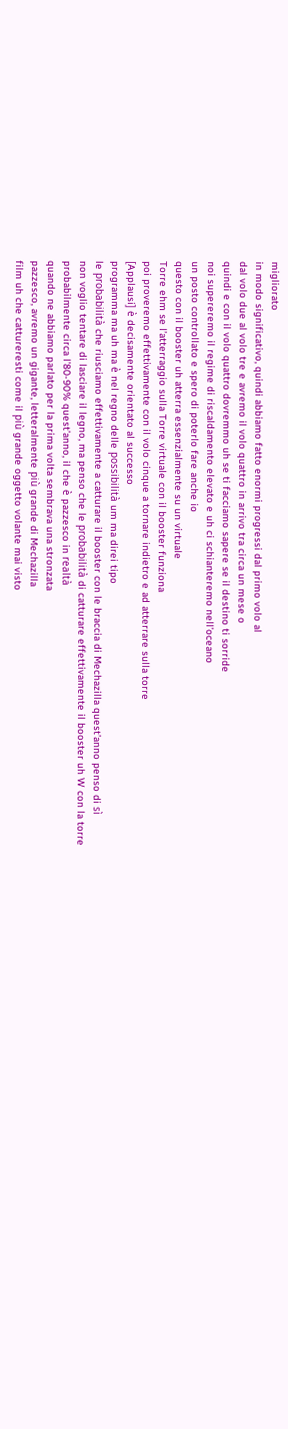migliorato
in modo significativo, quindi abbiamo fatto enormi progressi dal primo volo al
dal volo due al volo tre e avremo il volo quattro in arrivo tra circa un mese o
quindi e con il volo quattro dovremmo uh se ti facciamo sapere se il destino ti sorride
noi supereremo il regime di riscaldamento elevato e uh ci schianteremo nell’oceano
un posto controllato e spero di poterlo fare anche io
questo con il booster uh atterra essenzialmente su un virtuale
Torre ehm se l’atterraggio sulla Torre virtuale con il booster funziona
poi proveremo effettivamente con il volo cinque a tornare indietro e ad atterrare sulla torre
[Applausi] è decisamente orientato al successo
programma ma uh ma è nel regno delle possibilità um ma direi tipo
le probabilità che riusciamo effettivamente a catturare il booster con le braccia di Mechazilla quest’anno penso di sì
non voglio tentare di lasciare il legno, ma penso che le probabilità di catturare effettivamente il booster uh W con la torre
probabilmente circa l’80-90% quest’anno, il che è pazzesco in realtà
quando ne abbiamo parlato per la prima volta sembrava una stronzata
pazzesco, avremo un gigante, letteralmente più grande di Mechazilla
film uh che cattureresti come il più grande oggetto volante mai visto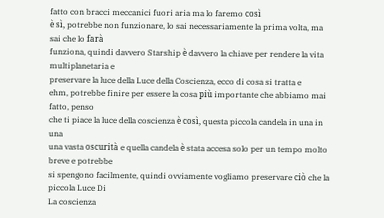fatto con bracci meccanici fuori aria ma lo faremo così
è sì, potrebbe non funzionare, lo sai necessariamente la prima volta, ma sai che lo farà
funziona, quindi davvero Starship è davvero la chiave per rendere la vita multiplanetaria e
preservare la luce della Luce della Coscienza, ecco di cosa si tratta e
ehm, potrebbe finire per essere la cosa più importante che abbiamo mai fatto, penso
che ti piace la luce della coscienza è così, questa piccola candela in una in una
una vasta oscurità e quella candela è stata accesa solo per un tempo molto breve e potrebbe
si spengono facilmente, quindi ovviamente vogliamo preservare ciò che la piccola Luce Di
La coscienza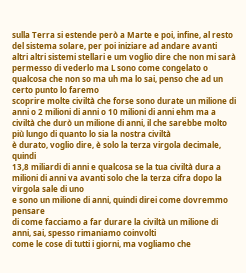sulla Terra si estende però a Marte e poi, infine, al resto del sistema solare, per poi iniziare ad andare avanti
altri altri sistemi stellari e um voglio dire che non mi sarà permesso di vederlo ma L sono come congelato o
qualcosa che non so ma uh ma lo sai, penso che ad un certo punto lo faremo
scoprire molte civiltà che forse sono durate un milione di anni o 2 milioni di anni o 10 milioni di anni ehm ma a
civiltà che durò un milione di anni, il che sarebbe molto più lungo di quanto lo sia la nostra civiltà
è durato, voglio dire, è solo la terza virgola decimale, quindi
13,8 miliardi di anni e qualcosa se la tua civiltà dura a
milioni di anni va avanti solo che la terza cifra dopo la virgola sale di uno
e sono un milione di anni, quindi direi come dovremmo pensare
di come facciamo a far durare la civiltà un milione di anni, sai, spesso rimaniamo coinvolti
come le cose di tutti i giorni, ma vogliamo che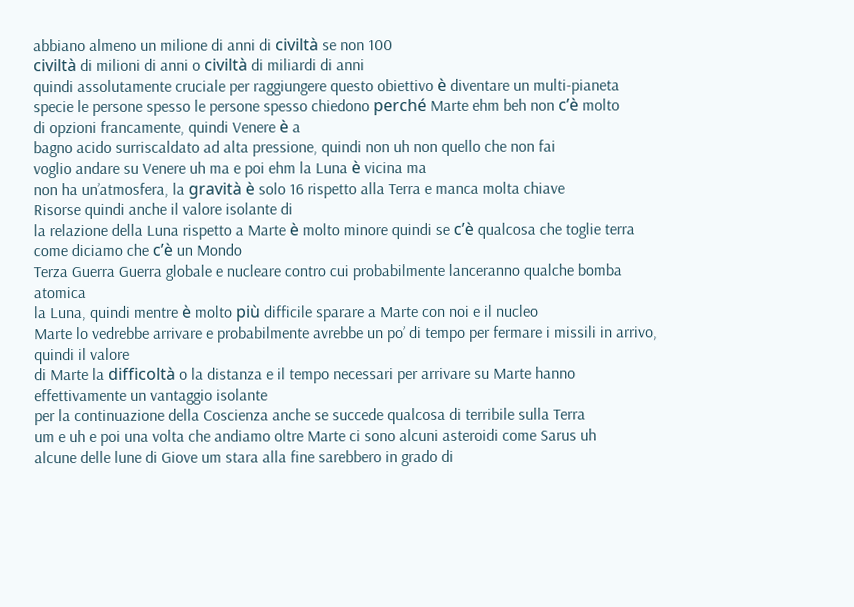abbiano almeno un milione di anni di civiltà se non 100
civiltà di milioni di anni o civiltà di miliardi di anni
quindi assolutamente cruciale per raggiungere questo obiettivo è diventare un multi-pianeta
specie le persone spesso le persone spesso chiedono perché Marte ehm beh non c’è molto
di opzioni francamente, quindi Venere è a
bagno acido surriscaldato ad alta pressione, quindi non uh non quello che non fai
voglio andare su Venere uh ma e poi ehm la Luna è vicina ma
non ha un’atmosfera, la gravità è solo 16 rispetto alla Terra e manca molta chiave
Risorse quindi anche il valore isolante di
la relazione della Luna rispetto a Marte è molto minore quindi se c’è qualcosa che toglie terra come diciamo che c’è un Mondo
Terza Guerra Guerra globale e nucleare contro cui probabilmente lanceranno qualche bomba atomica
la Luna, quindi mentre è molto più difficile sparare a Marte con noi e il nucleo
Marte lo vedrebbe arrivare e probabilmente avrebbe un po’ di tempo per fermare i missili in arrivo, quindi il valore
di Marte la difficoltà o la distanza e il tempo necessari per arrivare su Marte hanno effettivamente un vantaggio isolante
per la continuazione della Coscienza anche se succede qualcosa di terribile sulla Terra
um e uh e poi una volta che andiamo oltre Marte ci sono alcuni asteroidi come Sarus uh
alcune delle lune di Giove um stara alla fine sarebbero in grado di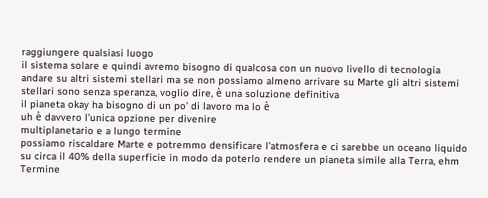raggiungere qualsiasi luogo
il sistema solare e quindi avremo bisogno di qualcosa con un nuovo livello di tecnologia
andare su altri sistemi stellari ma se non possiamo almeno arrivare su Marte gli altri sistemi stellari sono senza speranza, voglio dire, è una soluzione definitiva
il pianeta okay ha bisogno di un po’ di lavoro ma lo è
uh è davvero l’unica opzione per divenire
multiplanetario e a lungo termine
possiamo riscaldare Marte e potremmo densificare l’atmosfera e ci sarebbe un oceano liquido
su circa il 40% della superficie in modo da poterlo rendere un pianeta simile alla Terra, ehm
Termine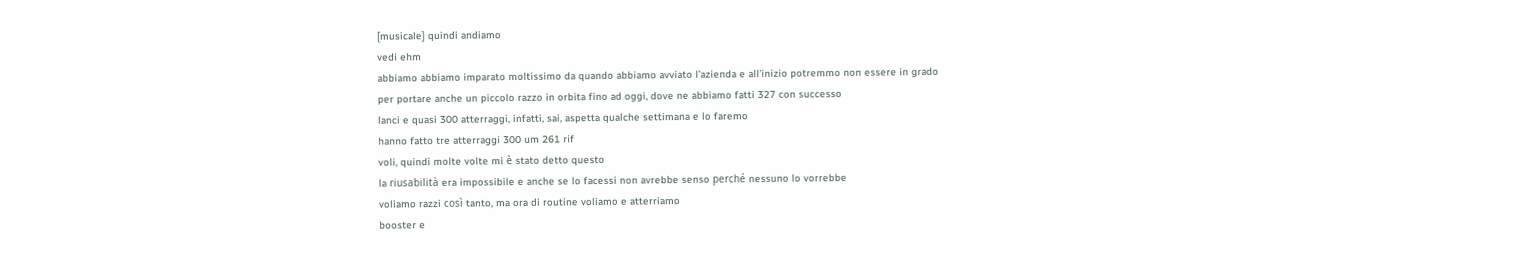[musicale] quindi andiamo
vedi ehm
abbiamo abbiamo imparato moltissimo da quando abbiamo avviato l’azienda e all’inizio potremmo non essere in grado
per portare anche un piccolo razzo in orbita fino ad oggi, dove ne abbiamo fatti 327 con successo
lanci e quasi 300 atterraggi, infatti, sai, aspetta qualche settimana e lo faremo
hanno fatto tre atterraggi 300 um 261 rif
voli, quindi molte volte mi è stato detto questo
la riusabilità era impossibile e anche se lo facessi non avrebbe senso perché nessuno lo vorrebbe
voliamo razzi così tanto, ma ora di routine voliamo e atterriamo
booster e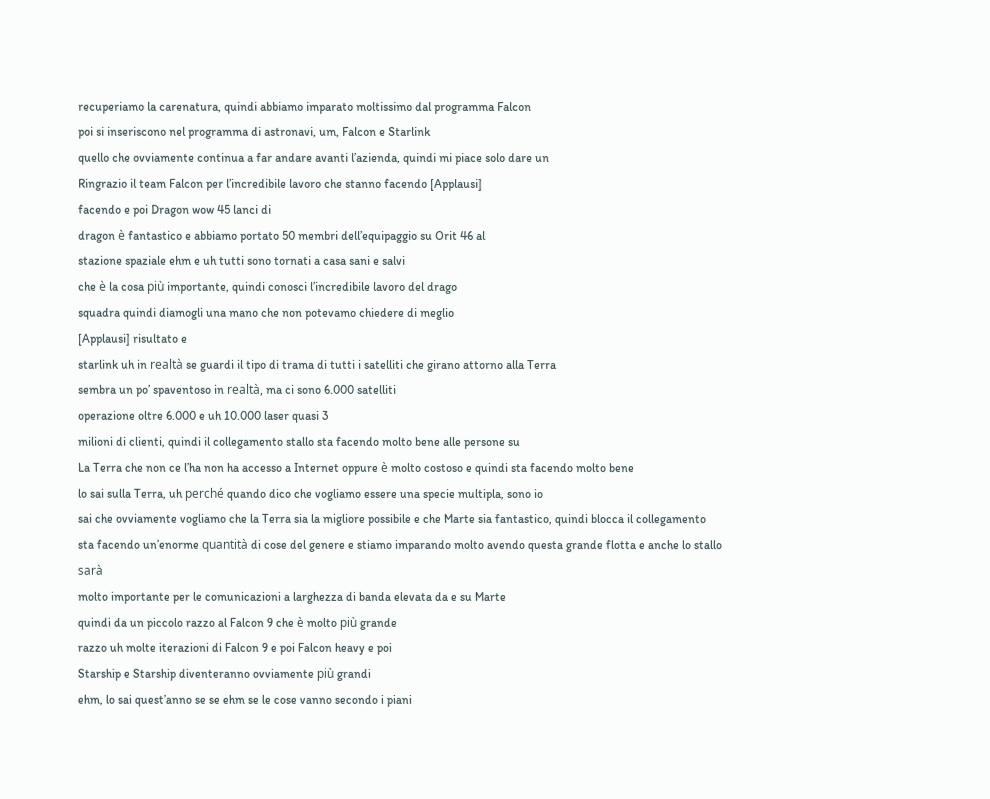recuperiamo la carenatura, quindi abbiamo imparato moltissimo dal programma Falcon
poi si inseriscono nel programma di astronavi, um, Falcon e Starlink
quello che ovviamente continua a far andare avanti l’azienda, quindi mi piace solo dare un
Ringrazio il team Falcon per l’incredibile lavoro che stanno facendo [Applausi]
facendo e poi Dragon wow 45 lanci di
dragon è fantastico e abbiamo portato 50 membri dell’equipaggio su Orit 46 al
stazione spaziale ehm e uh tutti sono tornati a casa sani e salvi
che è la cosa più importante, quindi conosci l’incredibile lavoro del drago
squadra quindi diamogli una mano che non potevamo chiedere di meglio
[Applausi] risultato e
starlink uh in realtà se guardi il tipo di trama di tutti i satelliti che girano attorno alla Terra
sembra un po’ spaventoso in realtà, ma ci sono 6.000 satelliti
operazione oltre 6.000 e uh 10.000 laser quasi 3
milioni di clienti, quindi il collegamento stallo sta facendo molto bene alle persone su
La Terra che non ce l’ha non ha accesso a Internet oppure è molto costoso e quindi sta facendo molto bene
lo sai sulla Terra, uh perché quando dico che vogliamo essere una specie multipla, sono io
sai che ovviamente vogliamo che la Terra sia la migliore possibile e che Marte sia fantastico, quindi blocca il collegamento
sta facendo un’enorme quantità di cose del genere e stiamo imparando molto avendo questa grande flotta e anche lo stallo sarà
molto importante per le comunicazioni a larghezza di banda elevata da e su Marte
quindi da un piccolo razzo al Falcon 9 che è molto più grande
razzo uh molte iterazioni di Falcon 9 e poi Falcon heavy e poi
Starship e Starship diventeranno ovviamente più grandi
ehm, lo sai quest’anno se se ehm se le cose vanno secondo i piani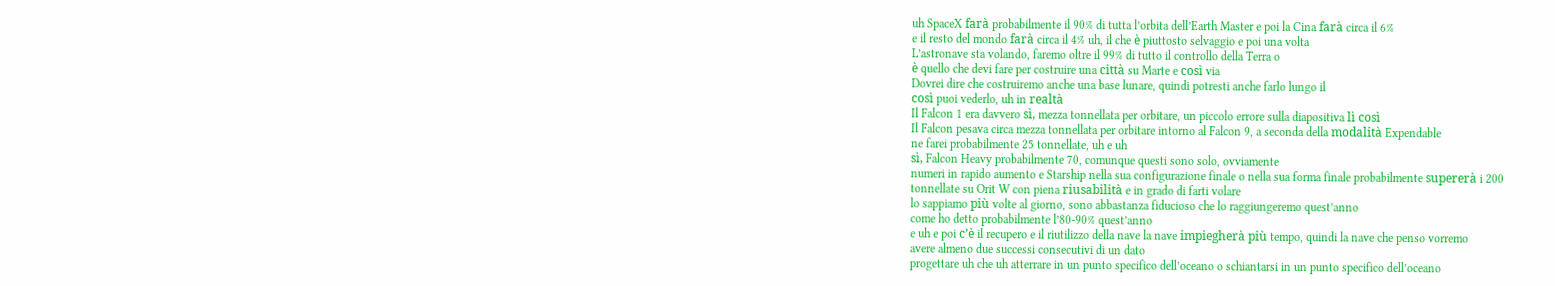uh SpaceX farà probabilmente il 90% di tutta l’orbita dell’Earth Master e poi la Cina farà circa il 6%
e il resto del mondo farà circa il 4% uh, il che è piuttosto selvaggio e poi una volta
L’astronave sta volando, faremo oltre il 99% di tutto il controllo della Terra o
è quello che devi fare per costruire una città su Marte e così via
Dovrei dire che costruiremo anche una base lunare, quindi potresti anche farlo lungo il
così puoi vederlo, uh in realtà
Il Falcon 1 era davvero sì, mezza tonnellata per orbitare, un piccolo errore sulla diapositiva lì così
Il Falcon pesava circa mezza tonnellata per orbitare intorno al Falcon 9, a seconda della modalità Expendable
ne farei probabilmente 25 tonnellate, uh e uh
sì, Falcon Heavy probabilmente 70, comunque questi sono solo, ovviamente
numeri in rapido aumento e Starship nella sua configurazione finale o nella sua forma finale probabilmente supererà i 200
tonnellate su Orit W con piena riusabilità e in grado di farti volare
lo sappiamo più volte al giorno, sono abbastanza fiducioso che lo raggiungeremo quest’anno
come ho detto probabilmente l’80-90% quest’anno
e uh e poi c’è il recupero e il riutilizzo della nave la nave impiegherà più tempo, quindi la nave che penso vorremo
avere almeno due successi consecutivi di un dato
progettare uh che uh atterrare in un punto specifico dell’oceano o schiantarsi in un punto specifico dell’oceano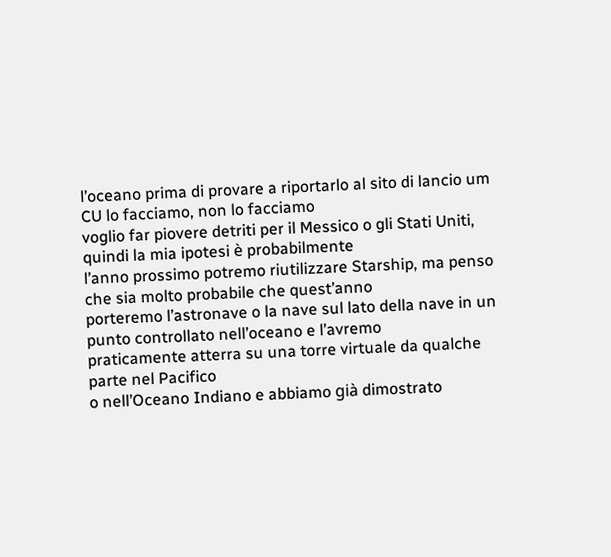l’oceano prima di provare a riportarlo al sito di lancio um CU lo facciamo, non lo facciamo
voglio far piovere detriti per il Messico o gli Stati Uniti, quindi la mia ipotesi è probabilmente
l’anno prossimo potremo riutilizzare Starship, ma penso che sia molto probabile che quest’anno
porteremo l’astronave o la nave sul lato della nave in un punto controllato nell’oceano e l’avremo
praticamente atterra su una torre virtuale da qualche parte nel Pacifico
o nell’Oceano Indiano e abbiamo già dimostrato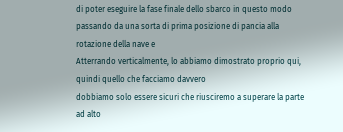di poter eseguire la fase finale dello sbarco in questo modo
passando da una sorta di prima posizione di pancia alla rotazione della nave e
Atterrando verticalmente, lo abbiamo dimostrato proprio qui, quindi quello che facciamo davvero
dobbiamo solo essere sicuri che riusciremo a superare la parte ad alto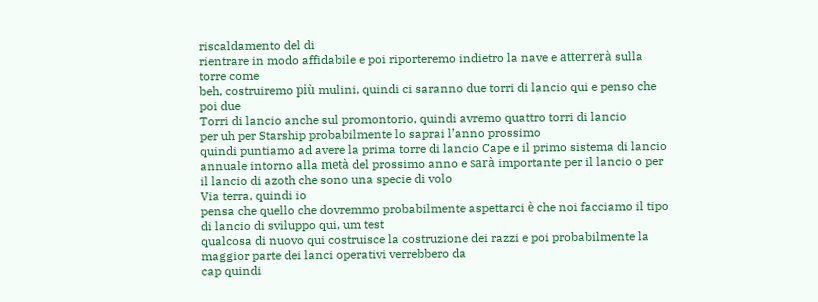riscaldamento del di
rientrare in modo affidabile e poi riporteremo indietro la nave e atterrerà sulla torre come
beh, costruiremo più mulini, quindi ci saranno due torri di lancio qui e penso che poi due
Torri di lancio anche sul promontorio, quindi avremo quattro torri di lancio
per uh per Starship probabilmente lo saprai l’anno prossimo
quindi puntiamo ad avere la prima torre di lancio Cape e il primo sistema di lancio
annuale intorno alla metà del prossimo anno e sarà importante per il lancio o per il lancio di azoth che sono una specie di volo
Via terra, quindi io
pensa che quello che dovremmo probabilmente aspettarci è che noi facciamo il tipo di lancio di sviluppo qui, um test
qualcosa di nuovo qui costruisce la costruzione dei razzi e poi probabilmente la maggior parte dei lanci operativi verrebbero da
cap quindi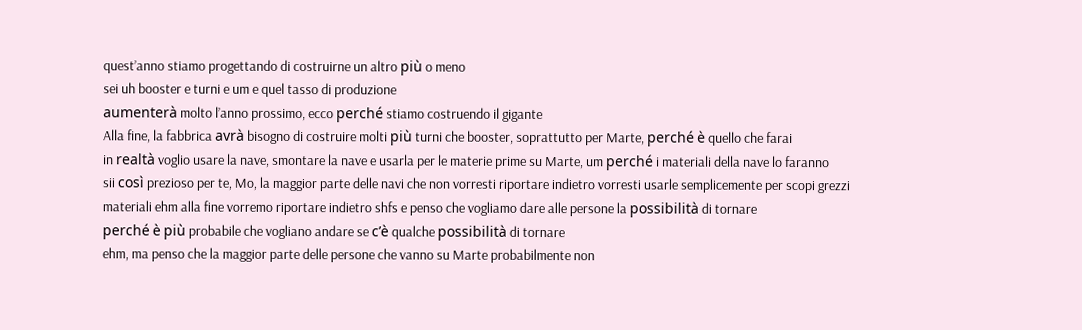quest’anno stiamo progettando di costruirne un altro più o meno
sei uh booster e turni e um e quel tasso di produzione
aumenterà molto l’anno prossimo, ecco perché stiamo costruendo il gigante
Alla fine, la fabbrica avrà bisogno di costruire molti più turni che booster, soprattutto per Marte, perché è quello che farai
in realtà voglio usare la nave, smontare la nave e usarla per le materie prime su Marte, um perché i materiali della nave lo faranno
sii così prezioso per te, Mo, la maggior parte delle navi che non vorresti riportare indietro vorresti usarle semplicemente per scopi grezzi
materiali ehm alla fine vorremo riportare indietro shfs e penso che vogliamo dare alle persone la possibilità di tornare
perché è più probabile che vogliano andare se c’è qualche possibilità di tornare
ehm, ma penso che la maggior parte delle persone che vanno su Marte probabilmente non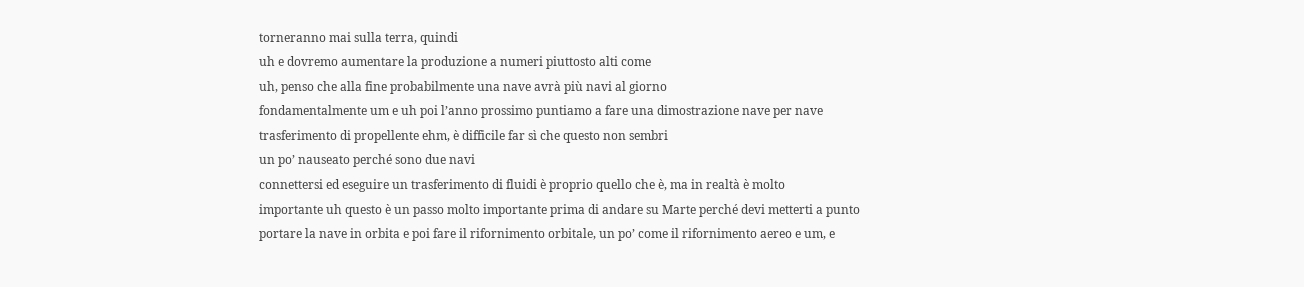torneranno mai sulla terra, quindi
uh e dovremo aumentare la produzione a numeri piuttosto alti come
uh, penso che alla fine probabilmente una nave avrà più navi al giorno
fondamentalmente um e uh poi l’anno prossimo puntiamo a fare una dimostrazione nave per nave
trasferimento di propellente ehm, è difficile far sì che questo non sembri
un po’ nauseato perché sono due navi
connettersi ed eseguire un trasferimento di fluidi è proprio quello che è, ma in realtà è molto
importante uh questo è un passo molto importante prima di andare su Marte perché devi metterti a punto
portare la nave in orbita e poi fare il rifornimento orbitale, un po’ come il rifornimento aereo e um, e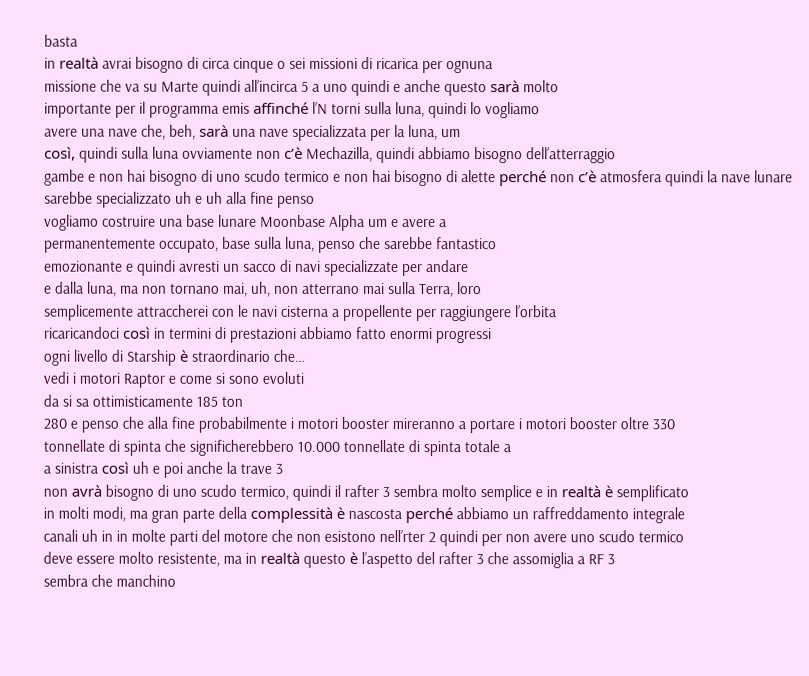basta
in realtà avrai bisogno di circa cinque o sei missioni di ricarica per ognuna
missione che va su Marte quindi all’incirca 5 a uno quindi e anche questo sarà molto
importante per il programma emis affinché l’N torni sulla luna, quindi lo vogliamo
avere una nave che, beh, sarà una nave specializzata per la luna, um
così, quindi sulla luna ovviamente non c’è Mechazilla, quindi abbiamo bisogno dell’atterraggio
gambe e non hai bisogno di uno scudo termico e non hai bisogno di alette perché non c’è atmosfera quindi la nave lunare
sarebbe specializzato uh e uh alla fine penso
vogliamo costruire una base lunare Moonbase Alpha um e avere a
permanentemente occupato, base sulla luna, penso che sarebbe fantastico
emozionante e quindi avresti un sacco di navi specializzate per andare
e dalla luna, ma non tornano mai, uh, non atterrano mai sulla Terra, loro
semplicemente attraccherei con le navi cisterna a propellente per raggiungere l’orbita
ricaricandoci così in termini di prestazioni abbiamo fatto enormi progressi
ogni livello di Starship è straordinario che…
vedi i motori Raptor e come si sono evoluti
da si sa ottimisticamente 185 ton
280 e penso che alla fine probabilmente i motori booster mireranno a portare i motori booster oltre 330
tonnellate di spinta che significherebbero 10.000 tonnellate di spinta totale a
a sinistra così uh e poi anche la trave 3
non avrà bisogno di uno scudo termico, quindi il rafter 3 sembra molto semplice e in realtà è semplificato
in molti modi, ma gran parte della complessità è nascosta perché abbiamo un raffreddamento integrale
canali uh in in molte parti del motore che non esistono nell’rter 2 quindi per non avere uno scudo termico
deve essere molto resistente, ma in realtà questo è l’aspetto del rafter 3 che assomiglia a RF 3
sembra che manchino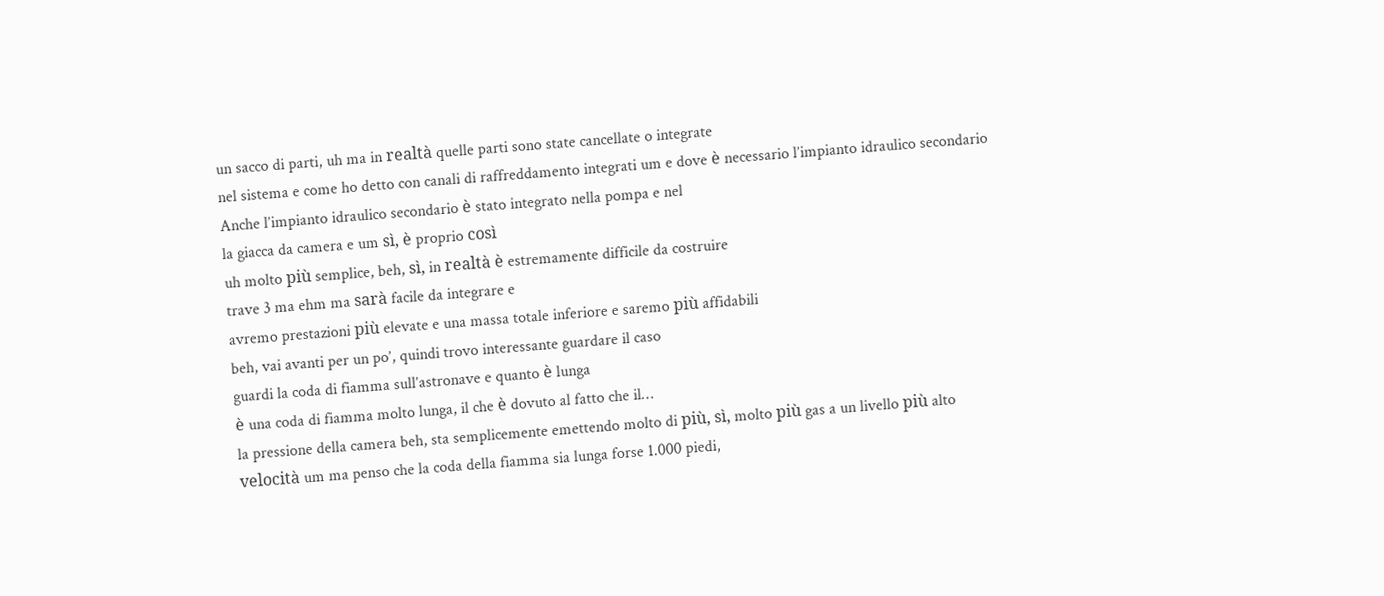un sacco di parti, uh ma in realtà quelle parti sono state cancellate o integrate
nel sistema e come ho detto con canali di raffreddamento integrati um e dove è necessario l’impianto idraulico secondario
Anche l’impianto idraulico secondario è stato integrato nella pompa e nel
la giacca da camera e um sì, è proprio così
uh molto più semplice, beh, sì, in realtà è estremamente difficile da costruire
trave 3 ma ehm ma sarà facile da integrare e
avremo prestazioni più elevate e una massa totale inferiore e saremo più affidabili
beh, vai avanti per un po’, quindi trovo interessante guardare il caso
guardi la coda di fiamma sull’astronave e quanto è lunga
è una coda di fiamma molto lunga, il che è dovuto al fatto che il…
la pressione della camera beh, sta semplicemente emettendo molto di più, sì, molto più gas a un livello più alto
velocità um ma penso che la coda della fiamma sia lunga forse 1.000 piedi,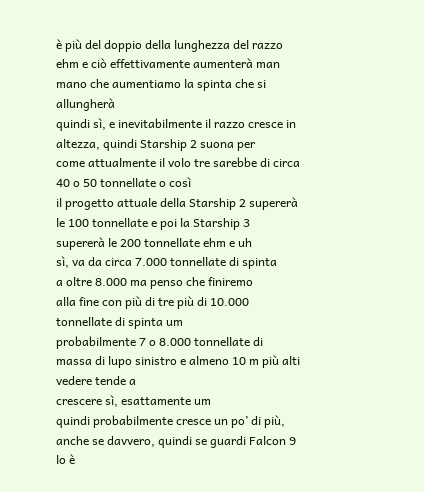è più del doppio della lunghezza del razzo
ehm e ciò effettivamente aumenterà man mano che aumentiamo la spinta che si allungherà
quindi sì, e inevitabilmente il razzo cresce in altezza, quindi Starship 2 suona per
come attualmente il volo tre sarebbe di circa 40 o 50 tonnellate o così
il progetto attuale della Starship 2 supererà le 100 tonnellate e poi la Starship 3 supererà le 200 tonnellate ehm e uh
sì, va da circa 7.000 tonnellate di spinta
a oltre 8.000 ma penso che finiremo
alla fine con più di tre più di 10.000 tonnellate di spinta um
probabilmente 7 o 8.000 tonnellate di massa di lupo sinistro e almeno 10 m più alti
vedere tende a
crescere sì, esattamente um
quindi probabilmente cresce un po’ di più, anche se davvero, quindi se guardi Falcon 9 lo è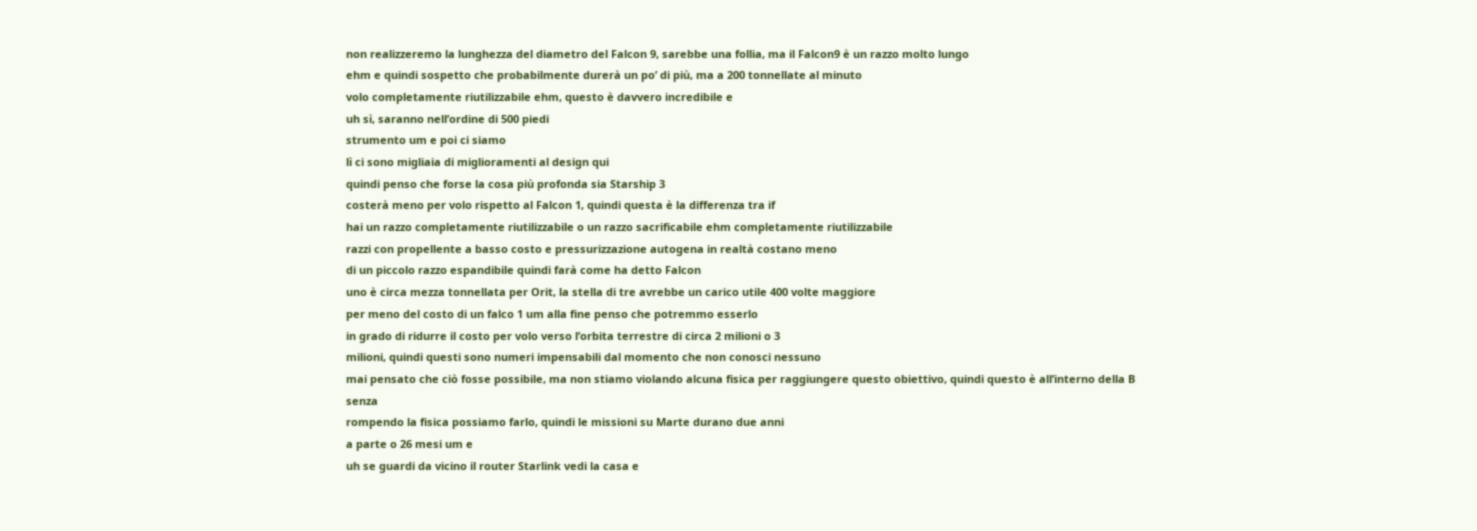non realizzeremo la lunghezza del diametro del Falcon 9, sarebbe una follia, ma il Falcon9 è un razzo molto lungo
ehm e quindi sospetto che probabilmente durerà un po’ di più, ma a 200 tonnellate al minuto
volo completamente riutilizzabile ehm, questo è davvero incredibile e
uh sì, saranno nell’ordine di 500 piedi
strumento um e poi ci siamo
lì ci sono migliaia di miglioramenti al design qui
quindi penso che forse la cosa più profonda sia Starship 3
costerà meno per volo rispetto al Falcon 1, quindi questa è la differenza tra if
hai un razzo completamente riutilizzabile o un razzo sacrificabile ehm completamente riutilizzabile
razzi con propellente a basso costo e pressurizzazione autogena in realtà costano meno
di un piccolo razzo espandibile quindi farà come ha detto Falcon
uno è circa mezza tonnellata per Orit, la stella di tre avrebbe un carico utile 400 volte maggiore
per meno del costo di un falco 1 um alla fine penso che potremmo esserlo
in grado di ridurre il costo per volo verso l’orbita terrestre di circa 2 milioni o 3
milioni, quindi questi sono numeri impensabili dal momento che non conosci nessuno
mai pensato che ciò fosse possibile, ma non stiamo violando alcuna fisica per raggiungere questo obiettivo, quindi questo è all’interno della B senza
rompendo la fisica possiamo farlo, quindi le missioni su Marte durano due anni
a parte o 26 mesi um e
uh se guardi da vicino il router Starlink vedi la casa e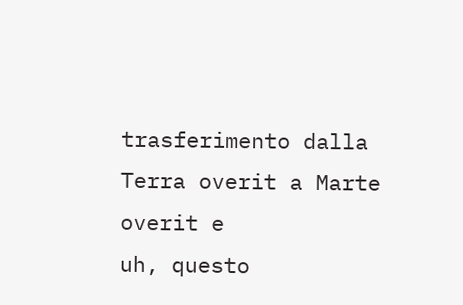trasferimento dalla Terra overit a Marte overit e
uh, questo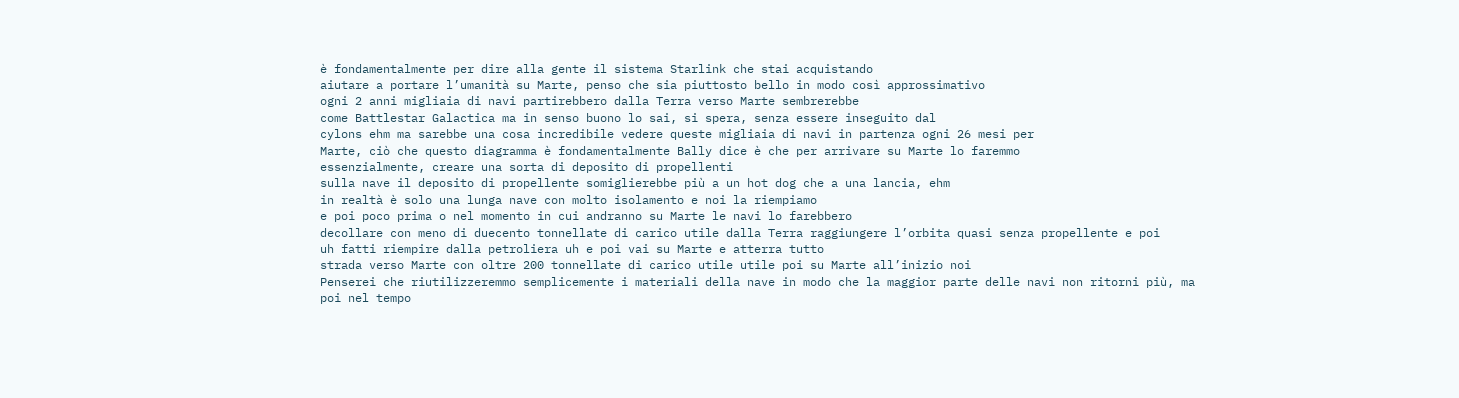è fondamentalmente per dire alla gente il sistema Starlink che stai acquistando
aiutare a portare l’umanità su Marte, penso che sia piuttosto bello in modo così approssimativo
ogni 2 anni migliaia di navi partirebbero dalla Terra verso Marte sembrerebbe
come Battlestar Galactica ma in senso buono lo sai, si spera, senza essere inseguito dal
cylons ehm ma sarebbe una cosa incredibile vedere queste migliaia di navi in partenza ogni 26 mesi per
Marte, ciò che questo diagramma è fondamentalmente Bally dice è che per arrivare su Marte lo faremmo
essenzialmente, creare una sorta di deposito di propellenti
sulla nave il deposito di propellente somiglierebbe più a un hot dog che a una lancia, ehm
in realtà è solo una lunga nave con molto isolamento e noi la riempiamo
e poi poco prima o nel momento in cui andranno su Marte le navi lo farebbero
decollare con meno di duecento tonnellate di carico utile dalla Terra raggiungere l’orbita quasi senza propellente e poi
uh fatti riempire dalla petroliera uh e poi vai su Marte e atterra tutto
strada verso Marte con oltre 200 tonnellate di carico utile utile poi su Marte all’inizio noi
Penserei che riutilizzeremmo semplicemente i materiali della nave in modo che la maggior parte delle navi non ritorni più, ma poi nel tempo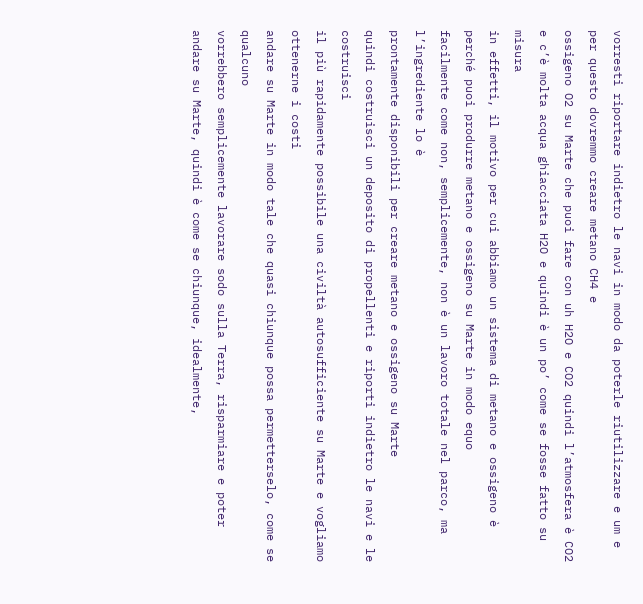vorresti riportare indietro le navi in modo da poterle riutilizzare e um e per questo dovremmo creare metano CH4 e
ossigeno O2 su Marte che puoi fare con uh H2O e CO2 quindi l’atmosfera è CO2
e c’è molta acqua ghiacciata H2O e quindi è un po’ come se fosse fatto su misura
in effetti, il motivo per cui abbiamo un sistema di metano e ossigeno è perché puoi produrre metano e ossigeno su Marte in modo equo
facilmente come non, semplicemente, non è un lavoro totale nel parco, ma l’ingrediente lo è
prontamente disponibili per creare metano e ossigeno su Marte
quindi costruisci un deposito di propellenti e riporti indietro le navi e le costruisci
il più rapidamente possibile una civiltà autosufficiente su Marte e vogliamo ottenerne i costi
andare su Marte in modo tale che quasi chiunque possa permetterselo, come se qualcuno
vorrebbero semplicemente lavorare sodo sulla Terra, risparmiare e poter andare su Marte, quindi è come se chiunque, idealmente,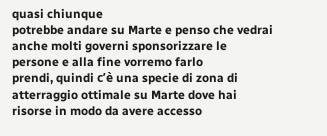quasi chiunque
potrebbe andare su Marte e penso che vedrai anche molti governi sponsorizzare le persone e alla fine vorremo farlo
prendi, quindi c’è una specie di zona di atterraggio ottimale su Marte dove hai
risorse in modo da avere accesso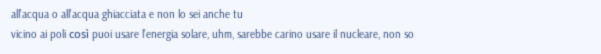all’acqua o all’acqua ghiacciata e non lo sei anche tu
vicino ai poli così puoi usare l’energia solare, uhm, sarebbe carino usare il nucleare, non so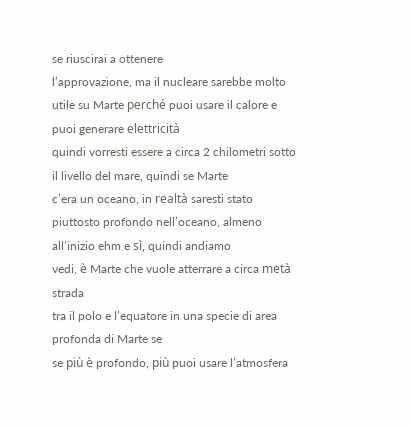se riuscirai a ottenere
l’approvazione, ma il nucleare sarebbe molto utile su Marte perché puoi usare il calore e puoi generare elettricità
quindi vorresti essere a circa 2 chilometri sotto il livello del mare, quindi se Marte
c’era un oceano, in realtà saresti stato piuttosto profondo nell’oceano, almeno all’inizio ehm e sì, quindi andiamo
vedi, è Marte che vuole atterrare a circa metà strada
tra il polo e l’equatore in una specie di area profonda di Marte se
se più è profondo, più puoi usare l’atmosfera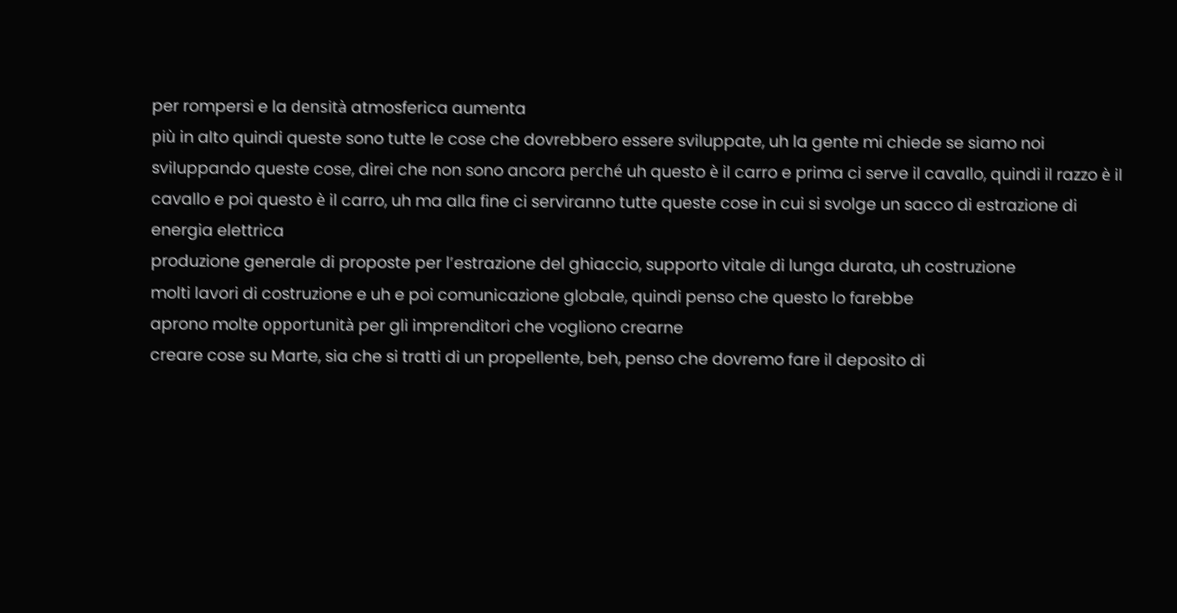per rompersi e la densità atmosferica aumenta
più in alto quindi queste sono tutte le cose che dovrebbero essere sviluppate, uh la gente mi chiede se siamo noi
sviluppando queste cose, direi che non sono ancora perché uh questo è il carro e prima ci serve il cavallo, quindi il razzo è il
cavallo e poi questo è il carro, uh ma alla fine ci serviranno tutte queste cose in cui si svolge un sacco di estrazione di energia elettrica
produzione generale di proposte per l’estrazione del ghiaccio, supporto vitale di lunga durata, uh costruzione
molti lavori di costruzione e uh e poi comunicazione globale, quindi penso che questo lo farebbe
aprono molte opportunità per gli imprenditori che vogliono crearne
creare cose su Marte, sia che si tratti di un propellente, beh, penso che dovremo fare il deposito di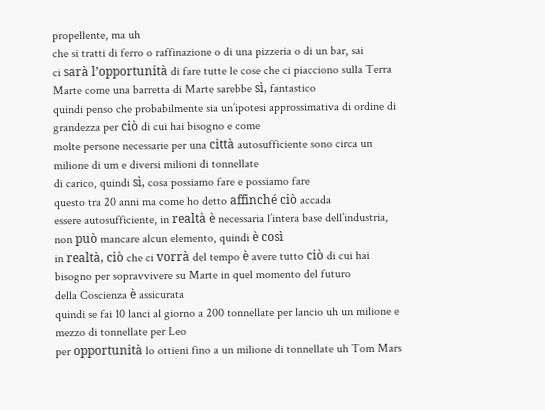propellente, ma uh
che si tratti di ferro o raffinazione o di una pizzeria o di un bar, sai
ci sarà l’opportunità di fare tutte le cose che ci piacciono sulla Terra
Marte come una barretta di Marte sarebbe sì, fantastico
quindi penso che probabilmente sia un’ipotesi approssimativa di ordine di grandezza per ciò di cui hai bisogno e come
molte persone necessarie per una città autosufficiente sono circa un milione di um e diversi milioni di tonnellate
di carico, quindi sì, cosa possiamo fare e possiamo fare
questo tra 20 anni ma come ho detto affinché ciò accada
essere autosufficiente, in realtà è necessaria l’intera base dell’industria, non può mancare alcun elemento, quindi è così
in realtà, ciò che ci vorrà del tempo è avere tutto ciò di cui hai bisogno per sopravvivere su Marte in quel momento del futuro
della Coscienza è assicurata
quindi se fai 10 lanci al giorno a 200 tonnellate per lancio uh un milione e mezzo di tonnellate per Leo
per opportunità lo ottieni fino a un milione di tonnellate uh Tom Mars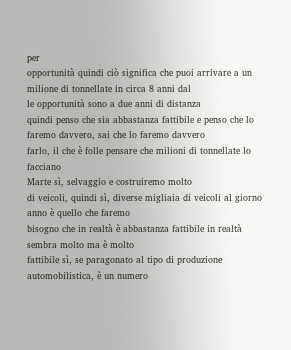per
opportunità quindi ciò significa che puoi arrivare a un milione di tonnellate in circa 8 anni dal
le opportunità sono a due anni di distanza
quindi penso che sia abbastanza fattibile e penso che lo faremo davvero, sai che lo faremo davvero
farlo, il che è folle pensare che milioni di tonnellate lo facciano
Marte sì, selvaggio e costruiremo molto
di veicoli, quindi sì, diverse migliaia di veicoli al giorno
anno è quello che faremo
bisogno che in realtà è abbastanza fattibile in realtà sembra molto ma è molto
fattibile sì, se paragonato al tipo di produzione automobilistica, è un numero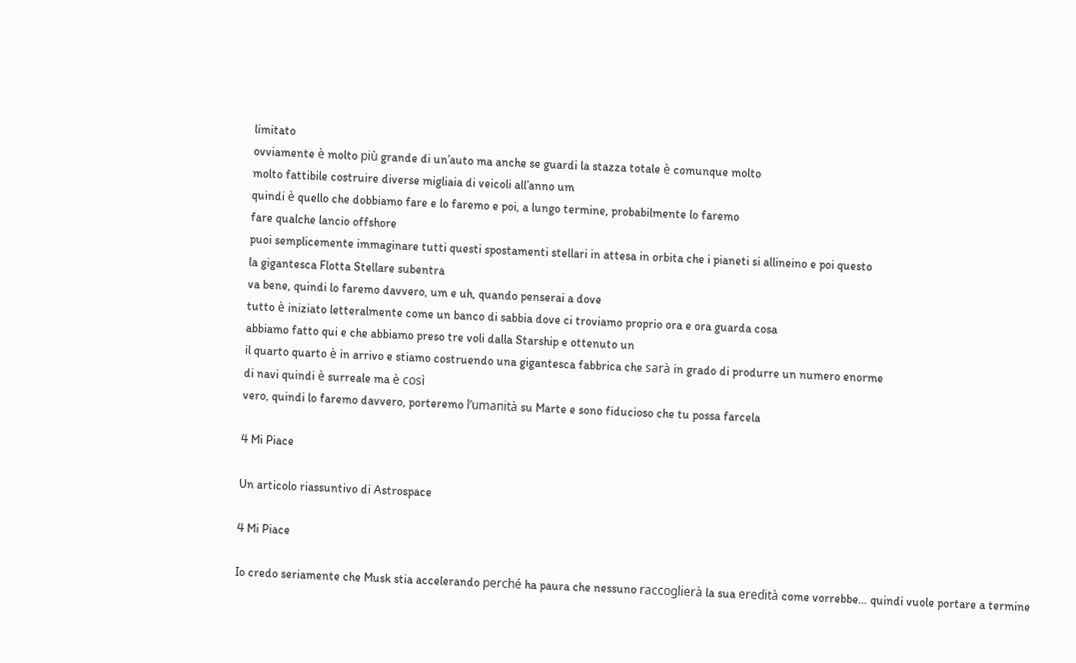limitato
ovviamente è molto più grande di un’auto ma anche se guardi la stazza totale è comunque molto
molto fattibile costruire diverse migliaia di veicoli all’anno um
quindi è quello che dobbiamo fare e lo faremo e poi, a lungo termine, probabilmente lo faremo
fare qualche lancio offshore
puoi semplicemente immaginare tutti questi spostamenti stellari in attesa in orbita che i pianeti si allineino e poi questo
la gigantesca Flotta Stellare subentra
va bene, quindi lo faremo davvero, um e uh, quando penserai a dove
tutto è iniziato letteralmente come un banco di sabbia dove ci troviamo proprio ora e ora guarda cosa
abbiamo fatto qui e che abbiamo preso tre voli dalla Starship e ottenuto un
il quarto quarto è in arrivo e stiamo costruendo una gigantesca fabbrica che sarà in grado di produrre un numero enorme
di navi quindi è surreale ma è così
vero, quindi lo faremo davvero, porteremo l’umanità su Marte e sono fiducioso che tu possa farcela

4 Mi Piace

Un articolo riassuntivo di Astrospace

4 Mi Piace

Io credo seriamente che Musk stia accelerando perché ha paura che nessuno raccoglierà la sua eredità come vorrebbe… quindi vuole portare a termine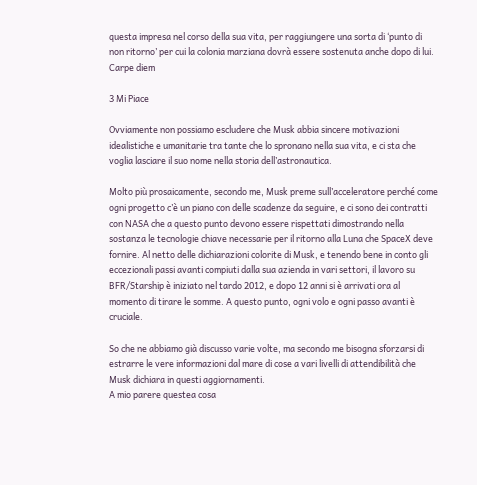questa impresa nel corso della sua vita, per raggiungere una sorta di ‘punto di non ritorno’ per cui la colonia marziana dovrà essere sostenuta anche dopo di lui.
Carpe diem

3 Mi Piace

Ovviamente non possiamo escludere che Musk abbia sincere motivazioni idealistiche e umanitarie tra tante che lo spronano nella sua vita, e ci sta che voglia lasciare il suo nome nella storia dell’astronautica.

Molto più prosaicamente, secondo me, Musk preme sull’acceleratore perché come ogni progetto c’è un piano con delle scadenze da seguire, e ci sono dei contratti con NASA che a questo punto devono essere rispettati dimostrando nella sostanza le tecnologie chiave necessarie per il ritorno alla Luna che SpaceX deve fornire. Al netto delle dichiarazioni colorite di Musk, e tenendo bene in conto gli eccezionali passi avanti compiuti dalla sua azienda in vari settori, il lavoro su BFR/Starship è iniziato nel tardo 2012, e dopo 12 anni si è arrivati ora al momento di tirare le somme. A questo punto, ogni volo e ogni passo avanti è cruciale.

So che ne abbiamo già discusso varie volte, ma secondo me bisogna sforzarsi di estrarre le vere informazioni dal mare di cose a vari livelli di attendibilità che Musk dichiara in questi aggiornamenti.
A mio parere questea cosa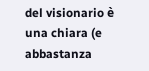del visionario è una chiara (e abbastanza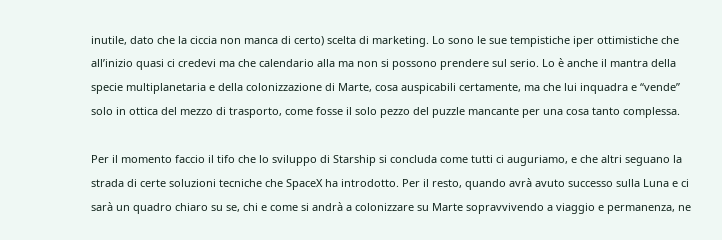inutile, dato che la ciccia non manca di certo) scelta di marketing. Lo sono le sue tempistiche iper ottimistiche che all’inizio quasi ci credevi ma che calendario alla ma non si possono prendere sul serio. Lo è anche il mantra della specie multiplanetaria e della colonizzazione di Marte, cosa auspicabili certamente, ma che lui inquadra e “vende” solo in ottica del mezzo di trasporto, come fosse il solo pezzo del puzzle mancante per una cosa tanto complessa.

Per il momento faccio il tifo che lo sviluppo di Starship si concluda come tutti ci auguriamo, e che altri seguano la strada di certe soluzioni tecniche che SpaceX ha introdotto. Per il resto, quando avrà avuto successo sulla Luna e ci sarà un quadro chiaro su se, chi e come si andrà a colonizzare su Marte sopravvivendo a viaggio e permanenza, ne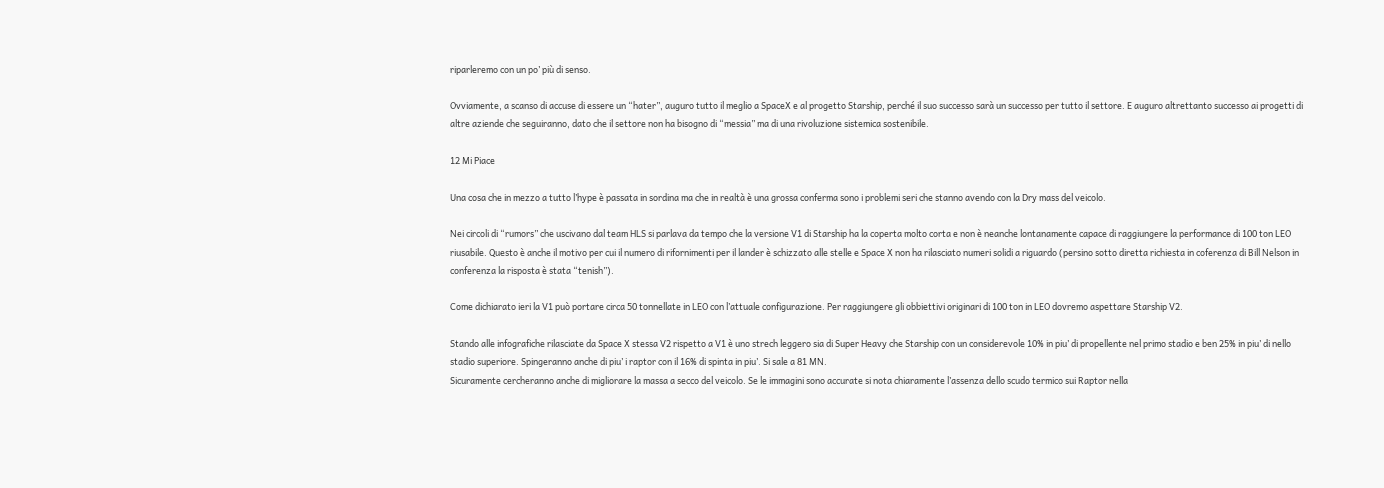riparleremo con un po’ più di senso.

Ovviamente, a scanso di accuse di essere un “hater”, auguro tutto il meglio a SpaceX e al progetto Starship, perché il suo successo sarà un successo per tutto il settore. E auguro altrettanto successo ai progetti di altre aziende che seguiranno, dato che il settore non ha bisogno di “messia” ma di una rivoluzione sistemica sostenibile.

12 Mi Piace

Una cosa che in mezzo a tutto l’hype è passata in sordina ma che in realtà è una grossa conferma sono i problemi seri che stanno avendo con la Dry mass del veicolo.

Nei circoli di “rumors” che uscivano dal team HLS si parlava da tempo che la versione V1 di Starship ha la coperta molto corta e non è neanche lontanamente capace di raggiungere la performance di 100 ton LEO riusabile. Questo è anche il motivo per cui il numero di rifornimenti per il lander è schizzato alle stelle e Space X non ha rilasciato numeri solidi a riguardo (persino sotto diretta richiesta in coferenza di Bill Nelson in conferenza la risposta è stata “tenish”).

Come dichiarato ieri la V1 può portare circa 50 tonnellate in LEO con l’attuale configurazione. Per raggiungere gli obbiettivi originari di 100 ton in LEO dovremo aspettare Starship V2.

Stando alle infografiche rilasciate da Space X stessa V2 rispetto a V1 è uno strech leggero sia di Super Heavy che Starship con un considerevole 10% in piu’ di propellente nel primo stadio e ben 25% in piu’ di nello stadio superiore. Spingeranno anche di piu’ i raptor con il 16% di spinta in piu’. Si sale a 81 MN.
Sicuramente cercheranno anche di migliorare la massa a secco del veicolo. Se le immagini sono accurate si nota chiaramente l’assenza dello scudo termico sui Raptor nella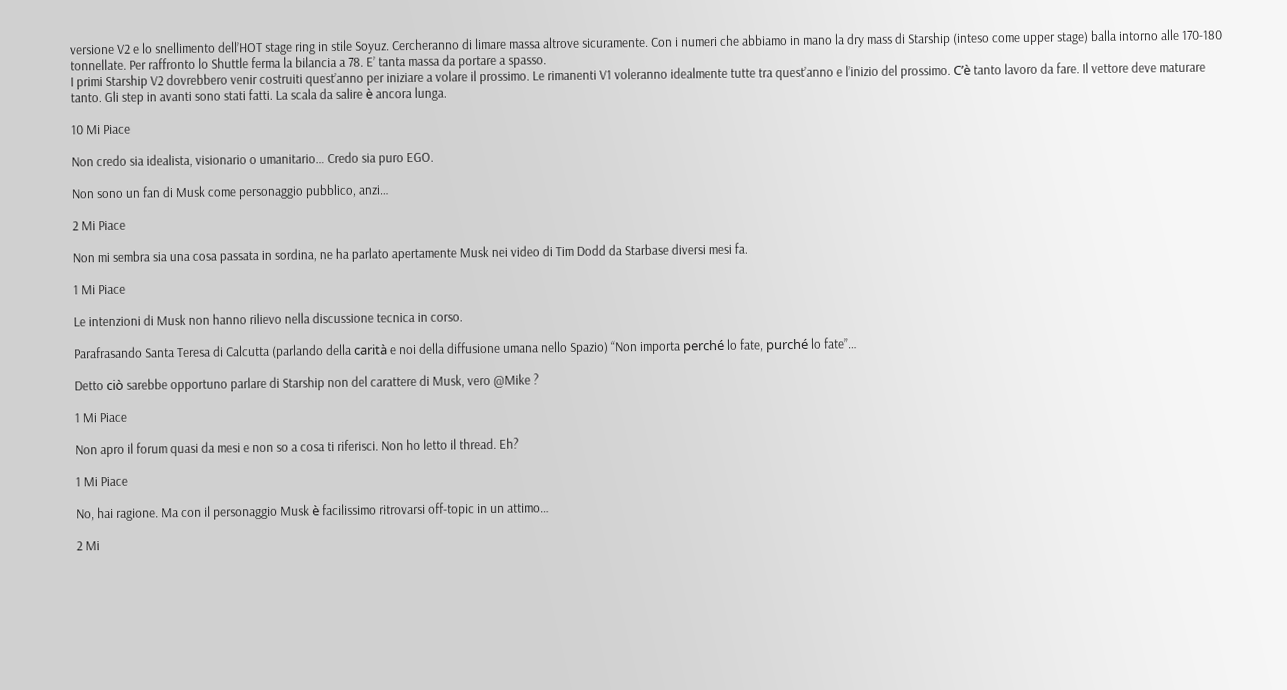versione V2 e lo snellimento dell’HOT stage ring in stile Soyuz. Cercheranno di limare massa altrove sicuramente. Con i numeri che abbiamo in mano la dry mass di Starship (inteso come upper stage) balla intorno alle 170-180 tonnellate. Per raffronto lo Shuttle ferma la bilancia a 78. E’ tanta massa da portare a spasso.
I primi Starship V2 dovrebbero venir costruiti quest’anno per iniziare a volare il prossimo. Le rimanenti V1 voleranno idealmente tutte tra quest’anno e l’inizio del prossimo. C’è tanto lavoro da fare. Il vettore deve maturare tanto. Gli step in avanti sono stati fatti. La scala da salire è ancora lunga.

10 Mi Piace

Non credo sia idealista, visionario o umanitario… Credo sia puro EGO.

Non sono un fan di Musk come personaggio pubblico, anzi…

2 Mi Piace

Non mi sembra sia una cosa passata in sordina, ne ha parlato apertamente Musk nei video di Tim Dodd da Starbase diversi mesi fa.

1 Mi Piace

Le intenzioni di Musk non hanno rilievo nella discussione tecnica in corso.

Parafrasando Santa Teresa di Calcutta (parlando della carità e noi della diffusione umana nello Spazio) “Non importa perché lo fate, purché lo fate”…

Detto ciò sarebbe opportuno parlare di Starship non del carattere di Musk, vero @Mike ?

1 Mi Piace

Non apro il forum quasi da mesi e non so a cosa ti riferisci. Non ho letto il thread. Eh?

1 Mi Piace

No, hai ragione. Ma con il personaggio Musk è facilissimo ritrovarsi off-topic in un attimo…

2 Mi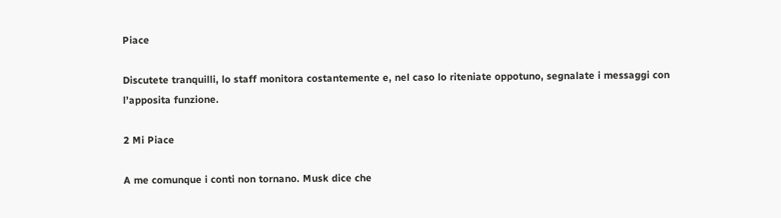Piace

Discutete tranquilli, lo staff monitora costantemente e, nel caso lo riteniate oppotuno, segnalate i messaggi con l’apposita funzione.

2 Mi Piace

A me comunque i conti non tornano. Musk dice che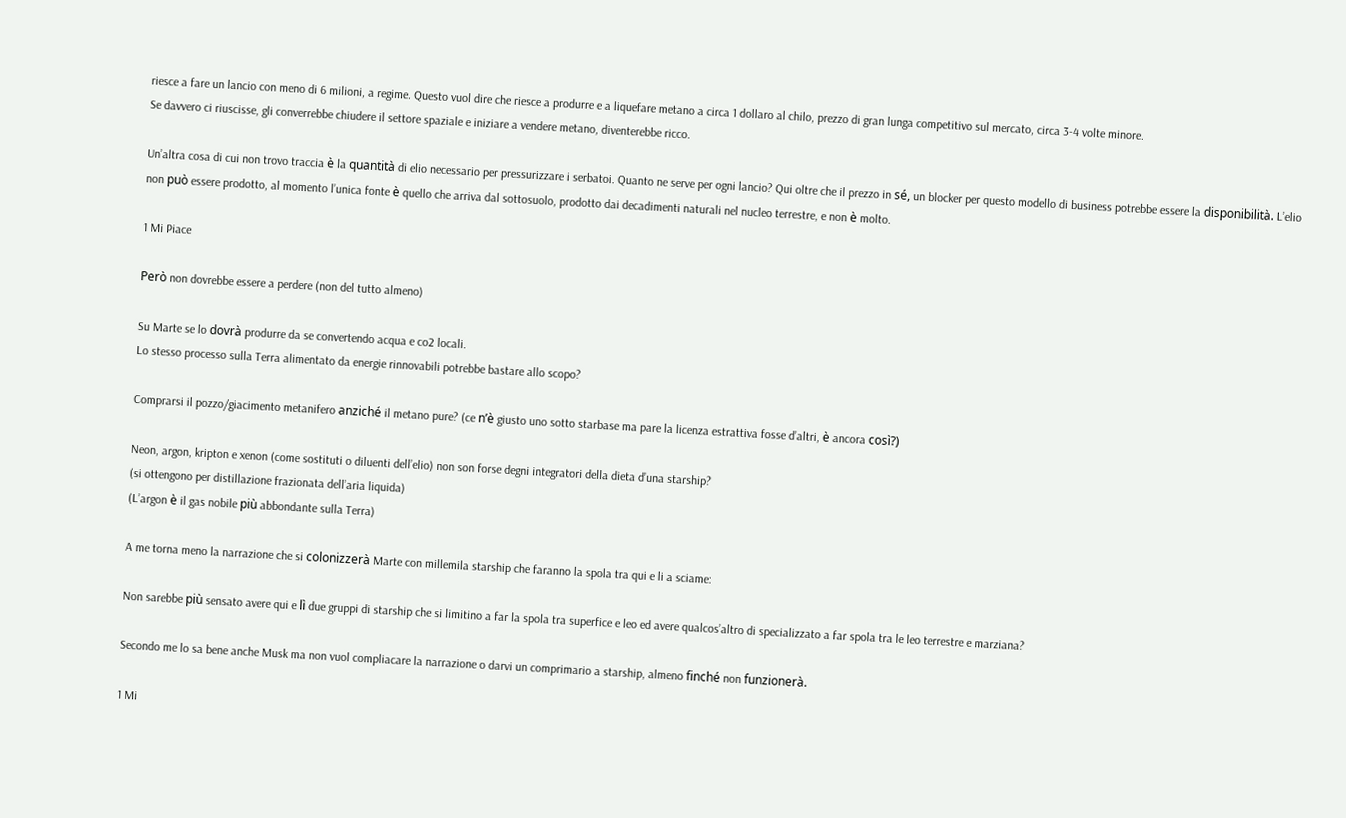riesce a fare un lancio con meno di 6 milioni, a regime. Questo vuol dire che riesce a produrre e a liquefare metano a circa 1 dollaro al chilo, prezzo di gran lunga competitivo sul mercato, circa 3-4 volte minore.
Se davvero ci riuscisse, gli converrebbe chiudere il settore spaziale e iniziare a vendere metano, diventerebbe ricco.

Un’altra cosa di cui non trovo traccia è la quantità di elio necessario per pressurizzare i serbatoi. Quanto ne serve per ogni lancio? Qui oltre che il prezzo in sé, un blocker per questo modello di business potrebbe essere la disponibilità. L’elio non può essere prodotto, al momento l’unica fonte è quello che arriva dal sottosuolo, prodotto dai decadimenti naturali nel nucleo terrestre, e non è molto.

1 Mi Piace

Però non dovrebbe essere a perdere (non del tutto almeno)

Su Marte se lo dovrà produrre da se convertendo acqua e co2 locali.
Lo stesso processo sulla Terra alimentato da energie rinnovabili potrebbe bastare allo scopo?

Comprarsi il pozzo/giacimento metanifero anziché il metano pure? (ce n’è giusto uno sotto starbase ma pare la licenza estrattiva fosse d’altri, è ancora così?)

Neon, argon, kripton e xenon (come sostituti o diluenti dell’elio) non son forse degni integratori della dieta d’una starship?
(si ottengono per distillazione frazionata dell’aria liquida)
(L’argon è il gas nobile più abbondante sulla Terra)

A me torna meno la narrazione che si colonizzerà Marte con millemila starship che faranno la spola tra qui e li a sciame:

Non sarebbe più sensato avere qui e lì due gruppi di starship che si limitino a far la spola tra superfice e leo ed avere qualcos’altro di specializzato a far spola tra le leo terrestre e marziana?

Secondo me lo sa bene anche Musk ma non vuol compliacare la narrazione o darvi un comprimario a starship, almeno finché non funzionerà.

1 Mi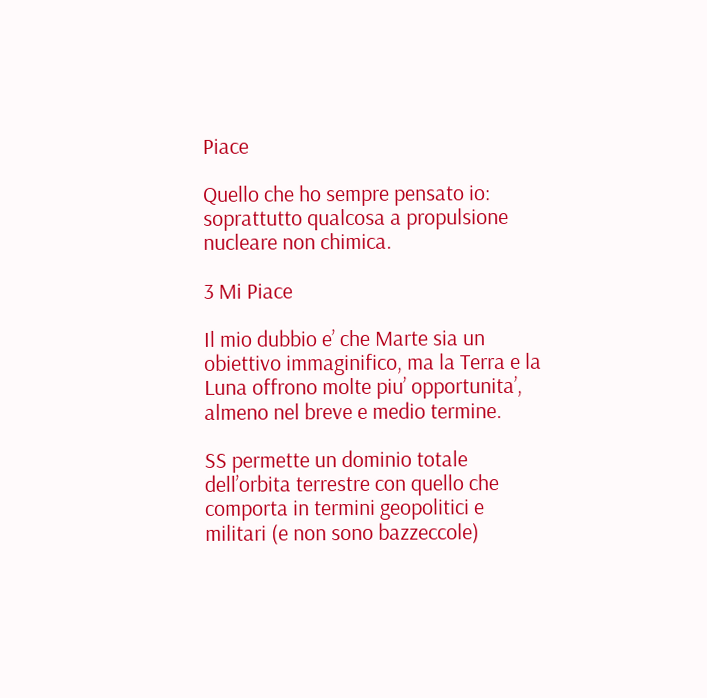Piace

Quello che ho sempre pensato io: soprattutto qualcosa a propulsione nucleare non chimica.

3 Mi Piace

Il mio dubbio e’ che Marte sia un obiettivo immaginifico, ma la Terra e la Luna offrono molte piu’ opportunita’, almeno nel breve e medio termine.

SS permette un dominio totale dell’orbita terrestre con quello che comporta in termini geopolitici e militari (e non sono bazzeccole)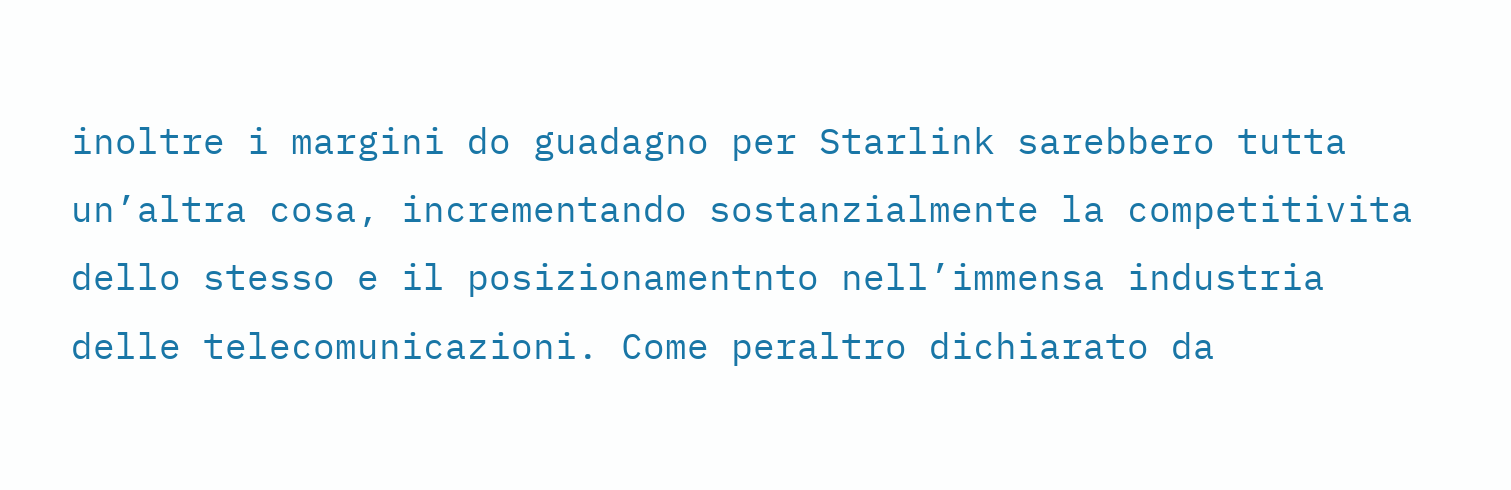inoltre i margini do guadagno per Starlink sarebbero tutta un’altra cosa, incrementando sostanzialmente la competitivita dello stesso e il posizionamentnto nell’immensa industria delle telecomunicazioni. Come peraltro dichiarato da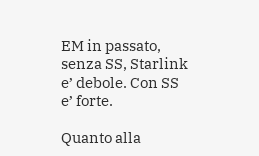EM in passato, senza SS, Starlink e’ debole. Con SS e’ forte.

Quanto alla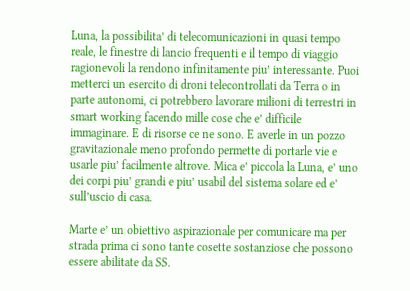Luna, la possibilita’ di telecomunicazioni in quasi tempo reale, le finestre di lancio frequenti e il tempo di viaggio ragionevoli la rendono infinitamente piu’ interessante. Puoi metterci un esercito di droni telecontrollati da Terra o in parte autonomi, ci potrebbero lavorare milioni di terrestri in smart working facendo mille cose che e’ difficile immaginare. E di risorse ce ne sono. E averle in un pozzo gravitazionale meno profondo permette di portarle vie e usarle piu’ facilmente altrove. Mica e’ piccola la Luna, e’ uno dei corpi piu’ grandi e piu’ usabil del sistema solare ed e’ sull’uscio di casa.

Marte e’ un obiettivo aspirazionale per comunicare ma per strada prima ci sono tante cosette sostanziose che possono essere abilitate da SS.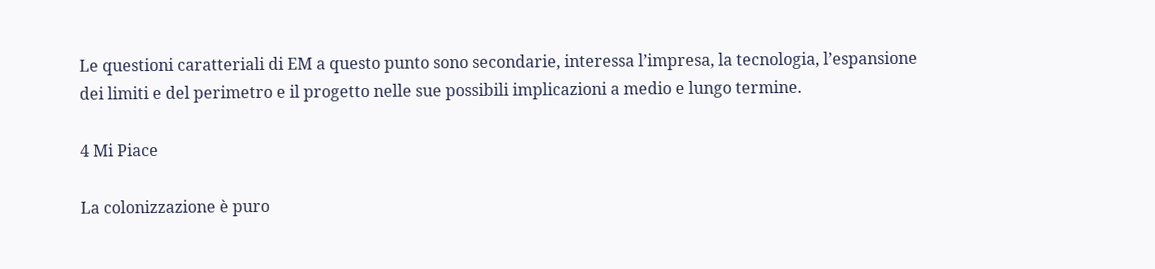Le questioni caratteriali di EM a questo punto sono secondarie, interessa l’impresa, la tecnologia, l’espansione dei limiti e del perimetro e il progetto nelle sue possibili implicazioni a medio e lungo termine.

4 Mi Piace

La colonizzazione è puro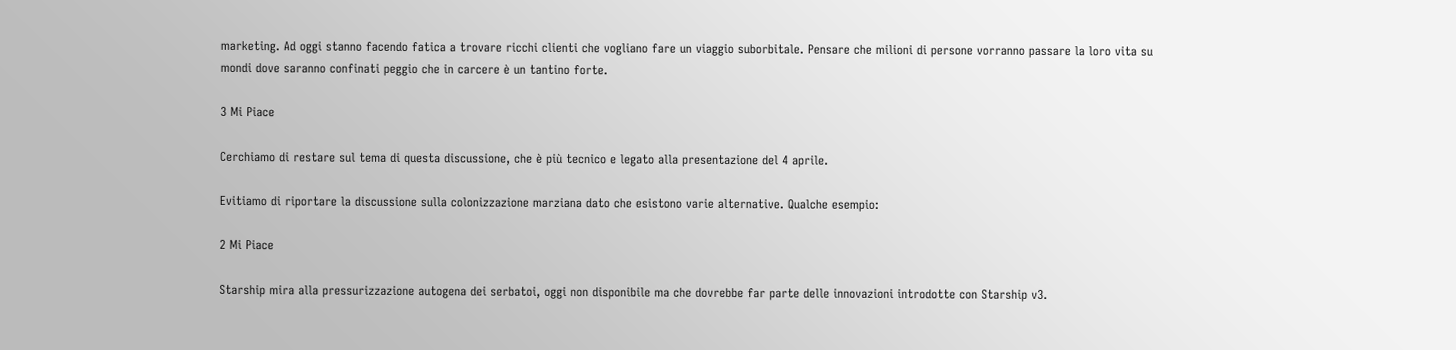marketing. Ad oggi stanno facendo fatica a trovare ricchi clienti che vogliano fare un viaggio suborbitale. Pensare che milioni di persone vorranno passare la loro vita su mondi dove saranno confinati peggio che in carcere è un tantino forte.

3 Mi Piace

Cerchiamo di restare sul tema di questa discussione, che è più tecnico e legato alla presentazione del 4 aprile.

Evitiamo di riportare la discussione sulla colonizzazione marziana dato che esistono varie alternative. Qualche esempio:

2 Mi Piace

Starship mira alla pressurizzazione autogena dei serbatoi, oggi non disponibile ma che dovrebbe far parte delle innovazioni introdotte con Starship v3.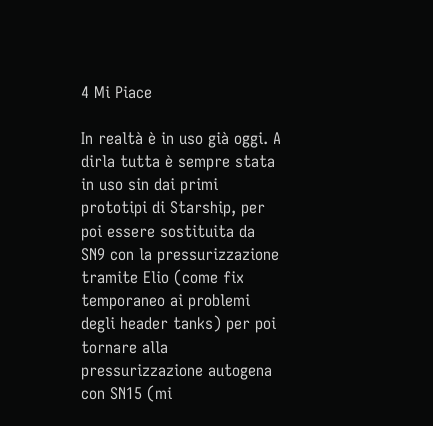4 Mi Piace

In realtà è in uso già oggi. A dirla tutta è sempre stata in uso sin dai primi prototipi di Starship, per poi essere sostituita da SN9 con la pressurizzazione tramite Elio (come fix temporaneo ai problemi degli header tanks) per poi tornare alla pressurizzazione autogena con SN15 (mi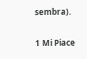sembra).

1 Mi Piace